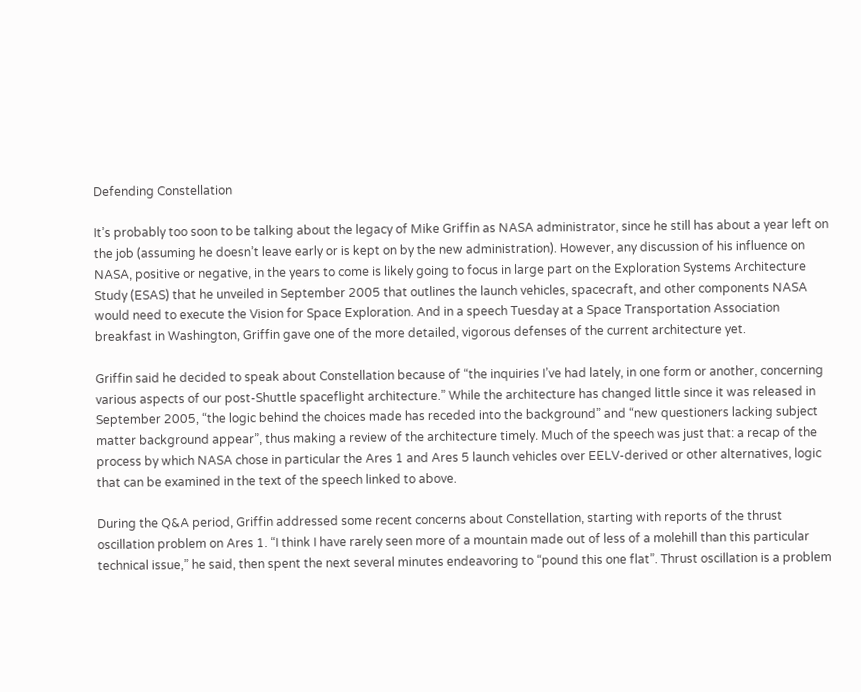Defending Constellation

It’s probably too soon to be talking about the legacy of Mike Griffin as NASA administrator, since he still has about a year left on the job (assuming he doesn’t leave early or is kept on by the new administration). However, any discussion of his influence on NASA, positive or negative, in the years to come is likely going to focus in large part on the Exploration Systems Architecture Study (ESAS) that he unveiled in September 2005 that outlines the launch vehicles, spacecraft, and other components NASA would need to execute the Vision for Space Exploration. And in a speech Tuesday at a Space Transportation Association breakfast in Washington, Griffin gave one of the more detailed, vigorous defenses of the current architecture yet.

Griffin said he decided to speak about Constellation because of “the inquiries I’ve had lately, in one form or another, concerning various aspects of our post-Shuttle spaceflight architecture.” While the architecture has changed little since it was released in September 2005, “the logic behind the choices made has receded into the background” and “new questioners lacking subject matter background appear”, thus making a review of the architecture timely. Much of the speech was just that: a recap of the process by which NASA chose in particular the Ares 1 and Ares 5 launch vehicles over EELV-derived or other alternatives, logic that can be examined in the text of the speech linked to above.

During the Q&A period, Griffin addressed some recent concerns about Constellation, starting with reports of the thrust oscillation problem on Ares 1. “I think I have rarely seen more of a mountain made out of less of a molehill than this particular technical issue,” he said, then spent the next several minutes endeavoring to “pound this one flat”. Thrust oscillation is a problem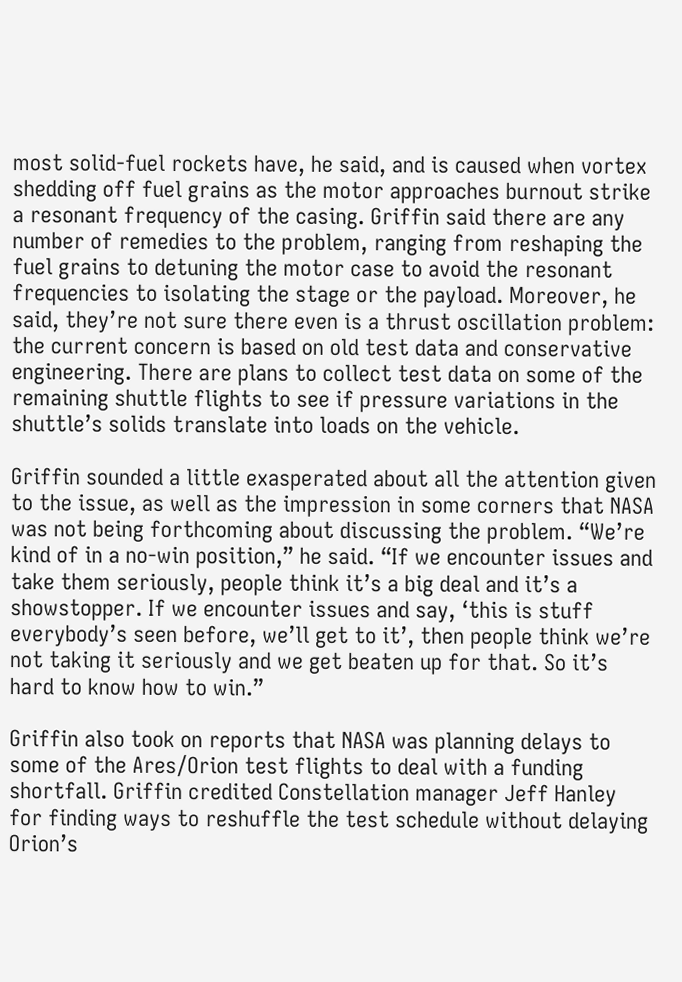most solid-fuel rockets have, he said, and is caused when vortex shedding off fuel grains as the motor approaches burnout strike a resonant frequency of the casing. Griffin said there are any number of remedies to the problem, ranging from reshaping the fuel grains to detuning the motor case to avoid the resonant frequencies to isolating the stage or the payload. Moreover, he said, they’re not sure there even is a thrust oscillation problem: the current concern is based on old test data and conservative engineering. There are plans to collect test data on some of the remaining shuttle flights to see if pressure variations in the shuttle’s solids translate into loads on the vehicle.

Griffin sounded a little exasperated about all the attention given to the issue, as well as the impression in some corners that NASA was not being forthcoming about discussing the problem. “We’re kind of in a no-win position,” he said. “If we encounter issues and take them seriously, people think it’s a big deal and it’s a showstopper. If we encounter issues and say, ‘this is stuff everybody’s seen before, we’ll get to it’, then people think we’re not taking it seriously and we get beaten up for that. So it’s hard to know how to win.”

Griffin also took on reports that NASA was planning delays to some of the Ares/Orion test flights to deal with a funding shortfall. Griffin credited Constellation manager Jeff Hanley for finding ways to reshuffle the test schedule without delaying Orion’s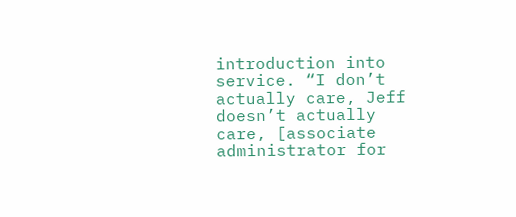introduction into service. “I don’t actually care, Jeff doesn’t actually care, [associate administrator for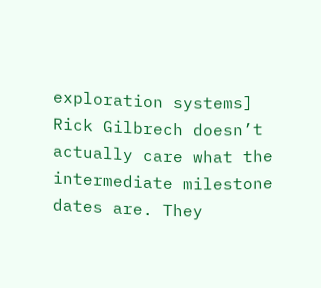exploration systems] Rick Gilbrech doesn’t actually care what the intermediate milestone dates are. They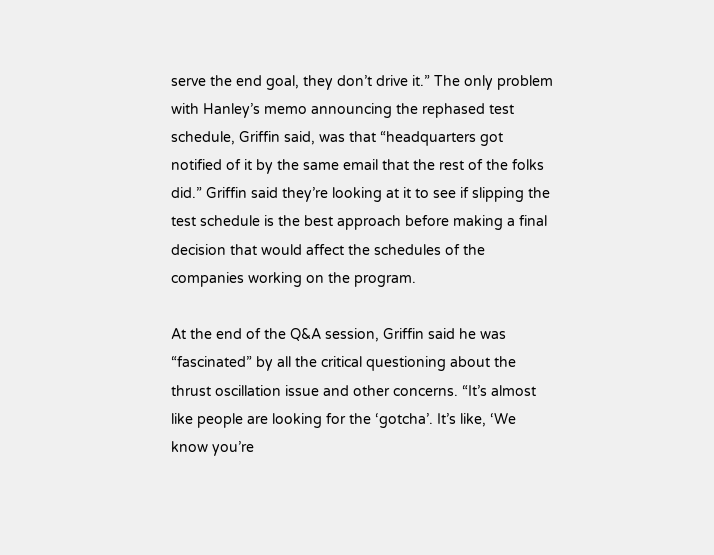serve the end goal, they don’t drive it.” The only problem with Hanley’s memo announcing the rephased test schedule, Griffin said, was that “headquarters got notified of it by the same email that the rest of the folks did.” Griffin said they’re looking at it to see if slipping the test schedule is the best approach before making a final decision that would affect the schedules of the companies working on the program.

At the end of the Q&A session, Griffin said he was “fascinated” by all the critical questioning about the thrust oscillation issue and other concerns. “It’s almost like people are looking for the ‘gotcha’. It’s like, ‘We know you’re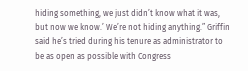hiding something, we just didn’t know what it was, but now we know.’ We’re not hiding anything.” Griffin said he’s tried during his tenure as administrator to be as open as possible with Congress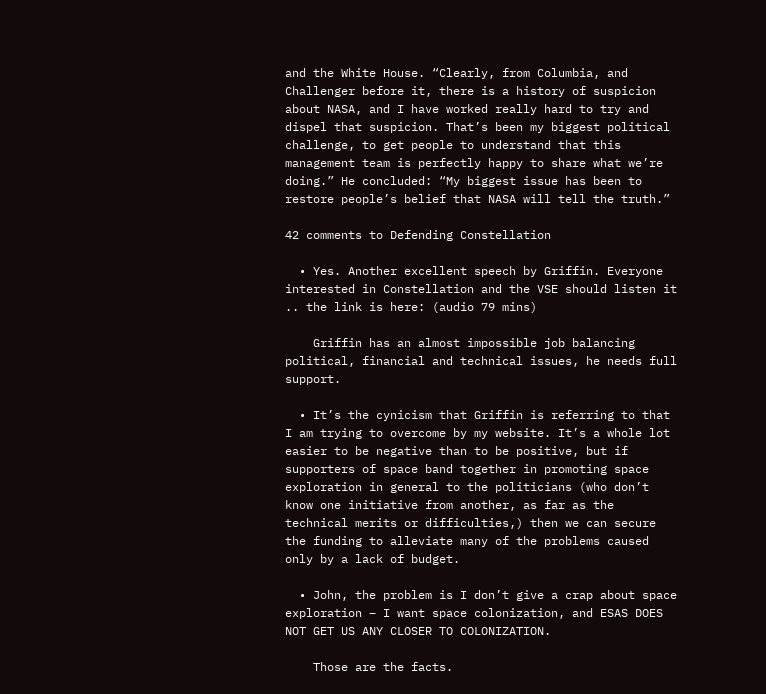and the White House. “Clearly, from Columbia, and Challenger before it, there is a history of suspicion about NASA, and I have worked really hard to try and dispel that suspicion. That’s been my biggest political challenge, to get people to understand that this management team is perfectly happy to share what we’re doing.” He concluded: “My biggest issue has been to restore people’s belief that NASA will tell the truth.”

42 comments to Defending Constellation

  • Yes. Another excellent speech by Griffin. Everyone interested in Constellation and the VSE should listen it .. the link is here: (audio 79 mins)

    Griffin has an almost impossible job balancing political, financial and technical issues, he needs full support.

  • It’s the cynicism that Griffin is referring to that I am trying to overcome by my website. It’s a whole lot easier to be negative than to be positive, but if supporters of space band together in promoting space exploration in general to the politicians (who don’t know one initiative from another, as far as the technical merits or difficulties,) then we can secure the funding to alleviate many of the problems caused only by a lack of budget.

  • John, the problem is I don’t give a crap about space exploration – I want space colonization, and ESAS DOES NOT GET US ANY CLOSER TO COLONIZATION.

    Those are the facts.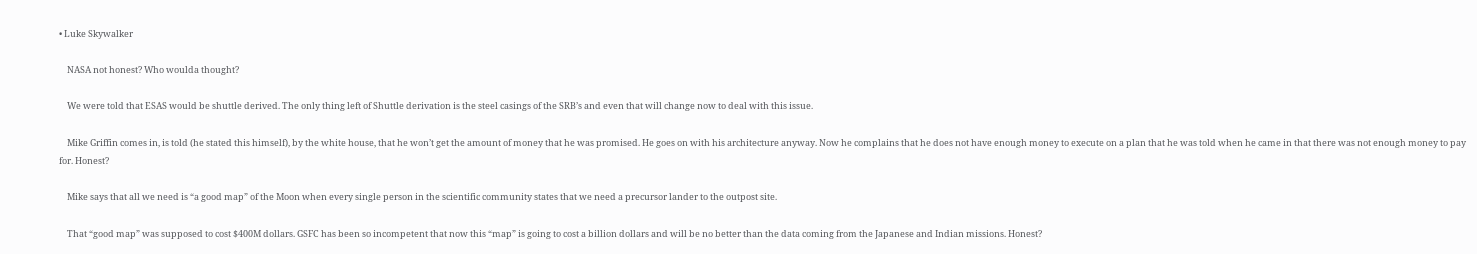• Luke Skywalker

    NASA not honest? Who woulda thought?

    We were told that ESAS would be shuttle derived. The only thing left of Shuttle derivation is the steel casings of the SRB’s and even that will change now to deal with this issue.

    Mike Griffin comes in, is told (he stated this himself), by the white house, that he won’t get the amount of money that he was promised. He goes on with his architecture anyway. Now he complains that he does not have enough money to execute on a plan that he was told when he came in that there was not enough money to pay for. Honest?

    Mike says that all we need is “a good map” of the Moon when every single person in the scientific community states that we need a precursor lander to the outpost site.

    That “good map” was supposed to cost $400M dollars. GSFC has been so incompetent that now this “map” is going to cost a billion dollars and will be no better than the data coming from the Japanese and Indian missions. Honest?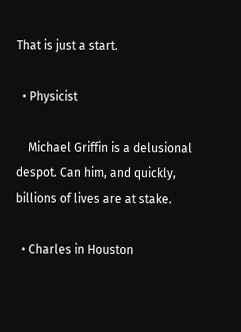That is just a start.

  • Physicist

    Michael Griffin is a delusional despot. Can him, and quickly, billions of lives are at stake.

  • Charles in Houston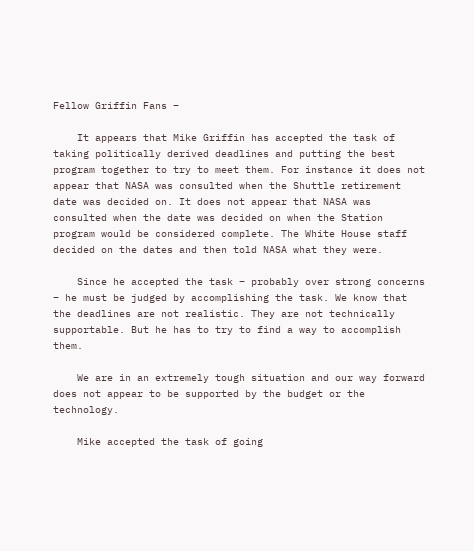Fellow Griffin Fans –

    It appears that Mike Griffin has accepted the task of taking politically derived deadlines and putting the best program together to try to meet them. For instance it does not appear that NASA was consulted when the Shuttle retirement date was decided on. It does not appear that NASA was consulted when the date was decided on when the Station program would be considered complete. The White House staff decided on the dates and then told NASA what they were.

    Since he accepted the task – probably over strong concerns – he must be judged by accomplishing the task. We know that the deadlines are not realistic. They are not technically supportable. But he has to try to find a way to accomplish them.

    We are in an extremely tough situation and our way forward does not appear to be supported by the budget or the technology.

    Mike accepted the task of going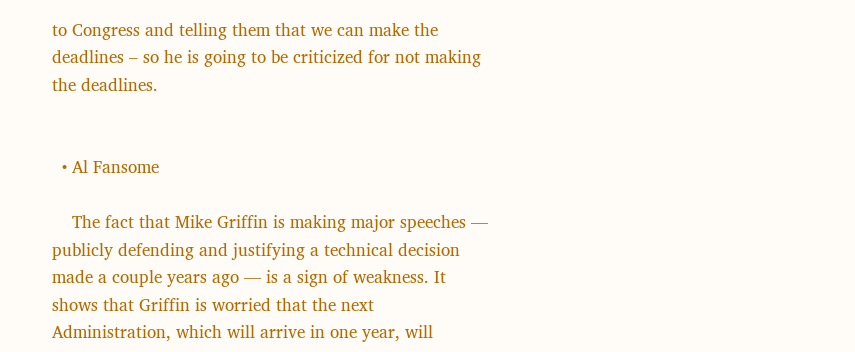to Congress and telling them that we can make the deadlines – so he is going to be criticized for not making the deadlines.


  • Al Fansome

    The fact that Mike Griffin is making major speeches — publicly defending and justifying a technical decision made a couple years ago — is a sign of weakness. It shows that Griffin is worried that the next Administration, which will arrive in one year, will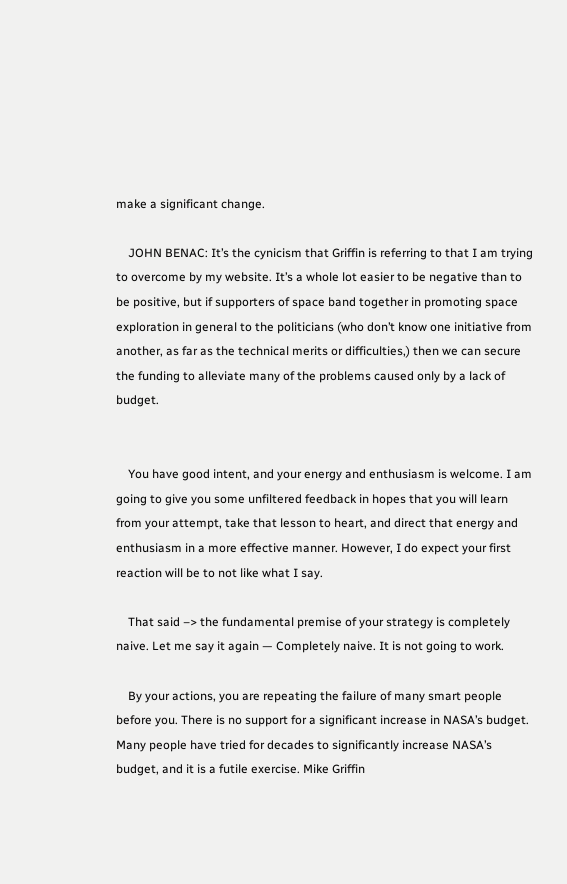make a significant change.

    JOHN BENAC: It’s the cynicism that Griffin is referring to that I am trying to overcome by my website. It’s a whole lot easier to be negative than to be positive, but if supporters of space band together in promoting space exploration in general to the politicians (who don’t know one initiative from another, as far as the technical merits or difficulties,) then we can secure the funding to alleviate many of the problems caused only by a lack of budget.


    You have good intent, and your energy and enthusiasm is welcome. I am going to give you some unfiltered feedback in hopes that you will learn from your attempt, take that lesson to heart, and direct that energy and enthusiasm in a more effective manner. However, I do expect your first reaction will be to not like what I say.

    That said –> the fundamental premise of your strategy is completely naive. Let me say it again — Completely naive. It is not going to work.

    By your actions, you are repeating the failure of many smart people before you. There is no support for a significant increase in NASA’s budget. Many people have tried for decades to significantly increase NASA’s budget, and it is a futile exercise. Mike Griffin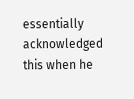essentially acknowledged this when he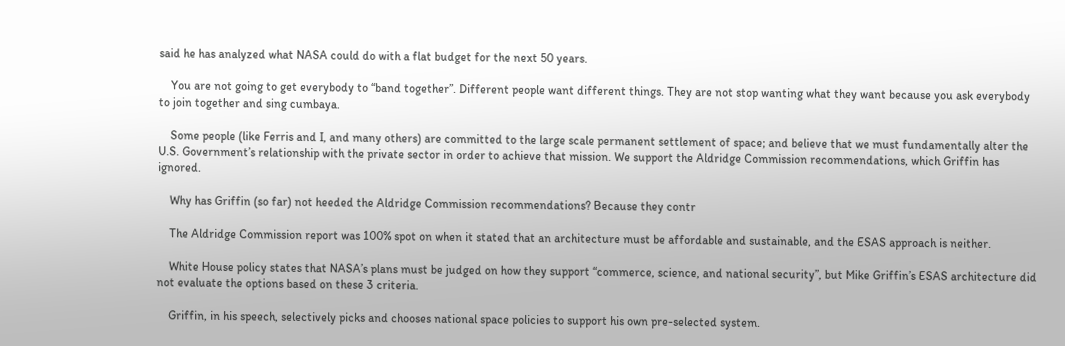said he has analyzed what NASA could do with a flat budget for the next 50 years.

    You are not going to get everybody to “band together”. Different people want different things. They are not stop wanting what they want because you ask everybody to join together and sing cumbaya.

    Some people (like Ferris and I, and many others) are committed to the large scale permanent settlement of space; and believe that we must fundamentally alter the U.S. Government’s relationship with the private sector in order to achieve that mission. We support the Aldridge Commission recommendations, which Griffin has ignored.

    Why has Griffin (so far) not heeded the Aldridge Commission recommendations? Because they contr

    The Aldridge Commission report was 100% spot on when it stated that an architecture must be affordable and sustainable, and the ESAS approach is neither.

    White House policy states that NASA’s plans must be judged on how they support “commerce, science, and national security”, but Mike Griffin’s ESAS architecture did not evaluate the options based on these 3 criteria.

    Griffin, in his speech, selectively picks and chooses national space policies to support his own pre-selected system.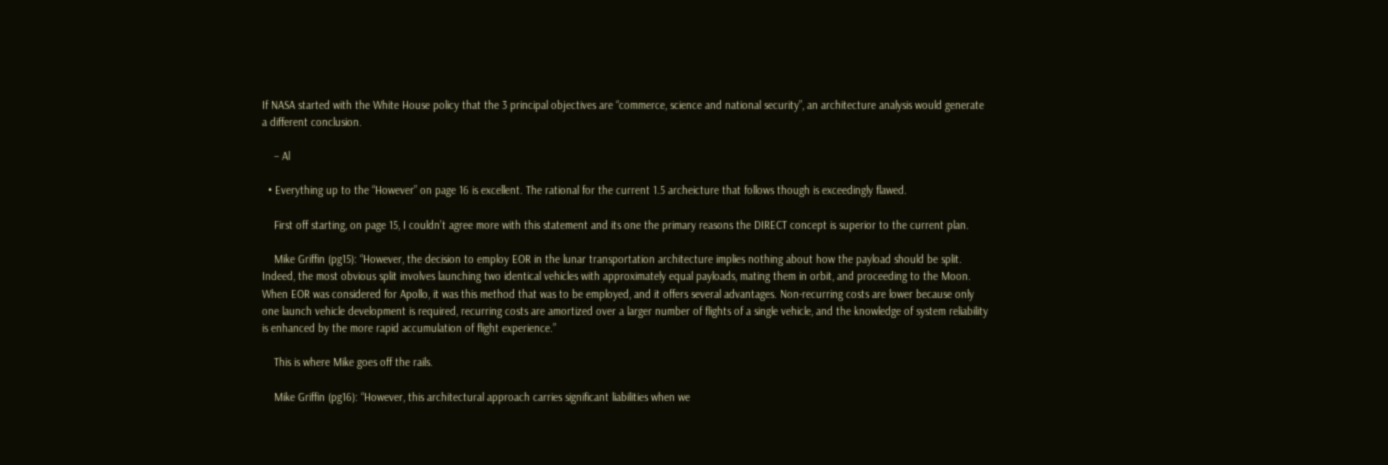If NASA started with the White House policy that the 3 principal objectives are “commerce, science and national security”, an architecture analysis would generate a different conclusion.

    – Al

  • Everything up to the “However” on page 16 is excellent. The rational for the current 1.5 archeicture that follows though is exceedingly flawed.

    First off starting, on page 15, I couldn’t agree more with this statement and its one the primary reasons the DIRECT concept is superior to the current plan.

    Mike Griffin (pg15): “However, the decision to employ EOR in the lunar transportation architecture implies nothing about how the payload should be split. Indeed, the most obvious split involves launching two identical vehicles with approximately equal payloads, mating them in orbit, and proceeding to the Moon. When EOR was considered for Apollo, it was this method that was to be employed, and it offers several advantages. Non-recurring costs are lower because only one launch vehicle development is required, recurring costs are amortized over a larger number of flights of a single vehicle, and the knowledge of system reliability is enhanced by the more rapid accumulation of flight experience.”

    This is where Mike goes off the rails.

    Mike Griffin (pg16): “However, this architectural approach carries significant liabilities when we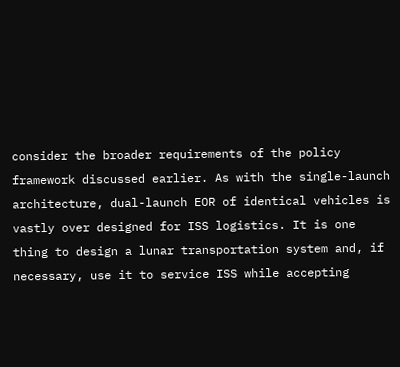consider the broader requirements of the policy framework discussed earlier. As with the single-launch architecture, dual-launch EOR of identical vehicles is vastly over designed for ISS logistics. It is one thing to design a lunar transportation system and, if necessary, use it to service ISS while accepting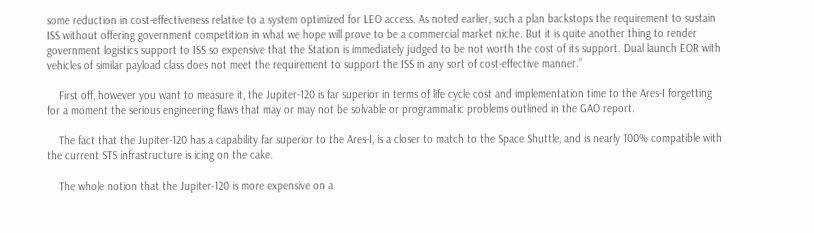some reduction in cost-effectiveness relative to a system optimized for LEO access. As noted earlier, such a plan backstops the requirement to sustain ISS without offering government competition in what we hope will prove to be a commercial market niche. But it is quite another thing to render government logistics support to ISS so expensive that the Station is immediately judged to be not worth the cost of its support. Dual launch EOR with vehicles of similar payload class does not meet the requirement to support the ISS in any sort of cost-effective manner.”

    First off, however you want to measure it, the Jupiter-120 is far superior in terms of life cycle cost and implementation time to the Ares-I forgetting for a moment the serious engineering flaws that may or may not be solvable or programmatic problems outlined in the GAO report.

    The fact that the Jupiter-120 has a capability far superior to the Ares-I, is a closer to match to the Space Shuttle, and is nearly 100% compatible with the current STS infrastructure is icing on the cake.

    The whole notion that the Jupiter-120 is more expensive on a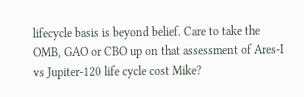lifecycle basis is beyond belief. Care to take the OMB, GAO or CBO up on that assessment of Ares-I vs Jupiter-120 life cycle cost Mike?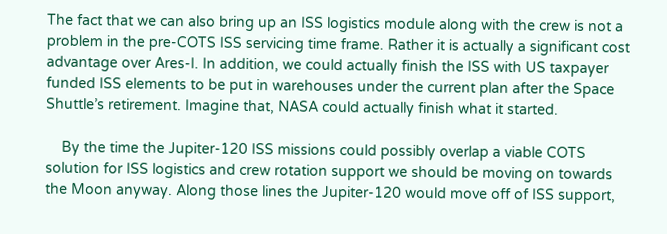The fact that we can also bring up an ISS logistics module along with the crew is not a problem in the pre-COTS ISS servicing time frame. Rather it is actually a significant cost advantage over Ares-I. In addition, we could actually finish the ISS with US taxpayer funded ISS elements to be put in warehouses under the current plan after the Space Shuttle’s retirement. Imagine that, NASA could actually finish what it started.

    By the time the Jupiter-120 ISS missions could possibly overlap a viable COTS solution for ISS logistics and crew rotation support we should be moving on towards the Moon anyway. Along those lines the Jupiter-120 would move off of ISS support,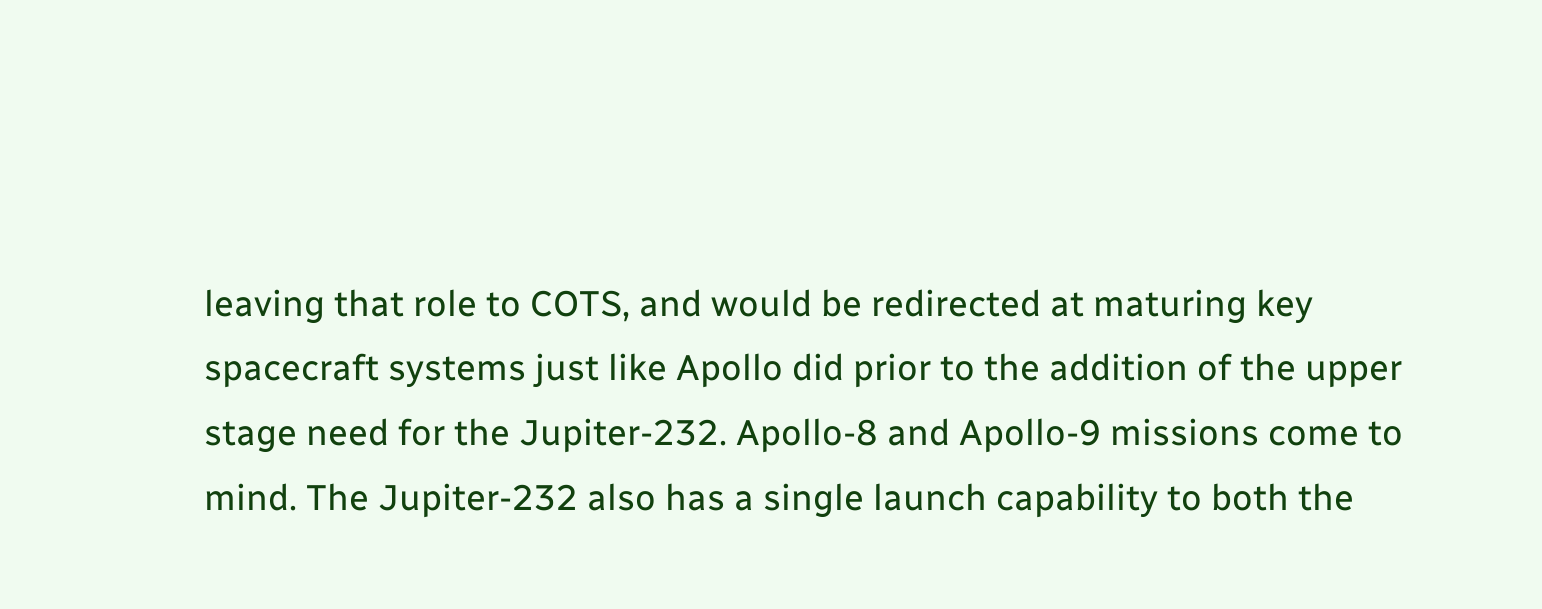leaving that role to COTS, and would be redirected at maturing key spacecraft systems just like Apollo did prior to the addition of the upper stage need for the Jupiter-232. Apollo-8 and Apollo-9 missions come to mind. The Jupiter-232 also has a single launch capability to both the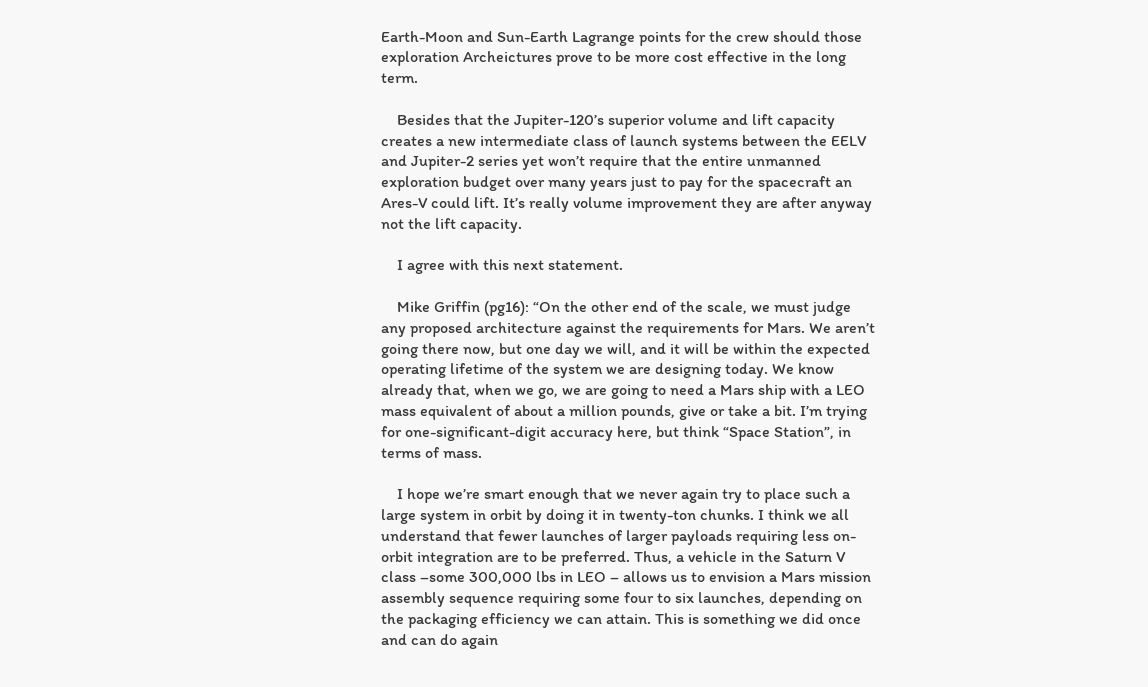Earth-Moon and Sun-Earth Lagrange points for the crew should those exploration Archeictures prove to be more cost effective in the long term.

    Besides that the Jupiter-120’s superior volume and lift capacity creates a new intermediate class of launch systems between the EELV and Jupiter-2 series yet won’t require that the entire unmanned exploration budget over many years just to pay for the spacecraft an Ares-V could lift. It’s really volume improvement they are after anyway not the lift capacity.

    I agree with this next statement.

    Mike Griffin (pg16): “On the other end of the scale, we must judge any proposed architecture against the requirements for Mars. We aren’t going there now, but one day we will, and it will be within the expected operating lifetime of the system we are designing today. We know already that, when we go, we are going to need a Mars ship with a LEO mass equivalent of about a million pounds, give or take a bit. I’m trying for one-significant-digit accuracy here, but think “Space Station”, in terms of mass.

    I hope we’re smart enough that we never again try to place such a large system in orbit by doing it in twenty-ton chunks. I think we all understand that fewer launches of larger payloads requiring less on-orbit integration are to be preferred. Thus, a vehicle in the Saturn V class –some 300,000 lbs in LEO – allows us to envision a Mars mission assembly sequence requiring some four to six launches, depending on the packaging efficiency we can attain. This is something we did once and can do again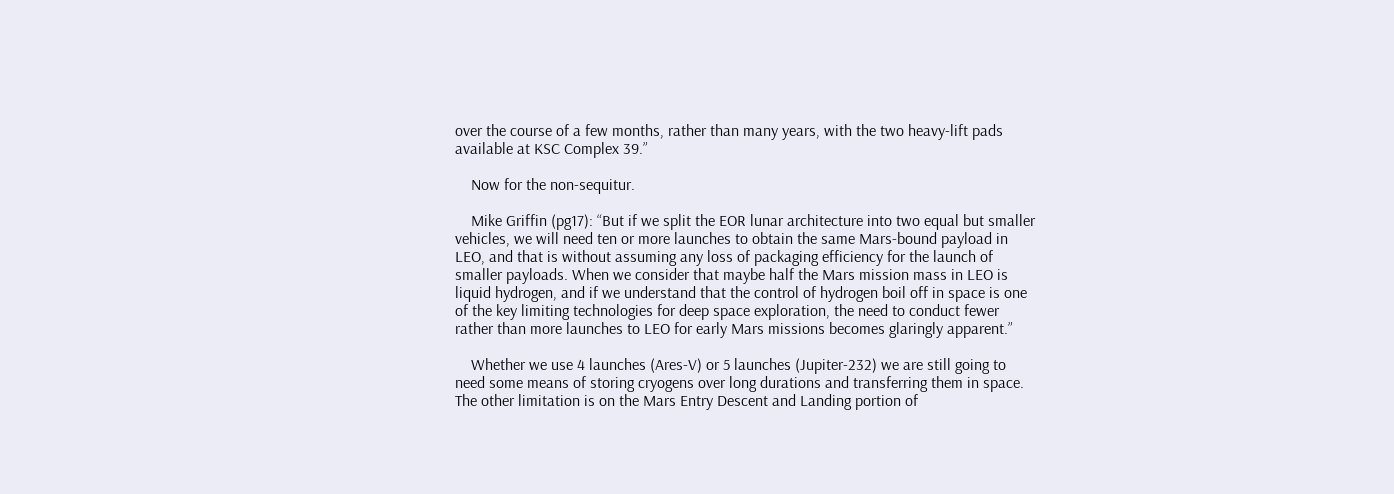over the course of a few months, rather than many years, with the two heavy-lift pads available at KSC Complex 39.”

    Now for the non-sequitur.

    Mike Griffin (pg17): “But if we split the EOR lunar architecture into two equal but smaller vehicles, we will need ten or more launches to obtain the same Mars-bound payload in LEO, and that is without assuming any loss of packaging efficiency for the launch of smaller payloads. When we consider that maybe half the Mars mission mass in LEO is liquid hydrogen, and if we understand that the control of hydrogen boil off in space is one of the key limiting technologies for deep space exploration, the need to conduct fewer rather than more launches to LEO for early Mars missions becomes glaringly apparent.”

    Whether we use 4 launches (Ares-V) or 5 launches (Jupiter-232) we are still going to need some means of storing cryogens over long durations and transferring them in space. The other limitation is on the Mars Entry Descent and Landing portion of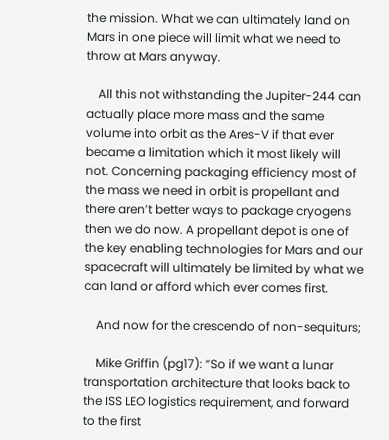the mission. What we can ultimately land on Mars in one piece will limit what we need to throw at Mars anyway.

    All this not withstanding the Jupiter-244 can actually place more mass and the same volume into orbit as the Ares-V if that ever became a limitation which it most likely will not. Concerning packaging efficiency most of the mass we need in orbit is propellant and there aren’t better ways to package cryogens then we do now. A propellant depot is one of the key enabling technologies for Mars and our spacecraft will ultimately be limited by what we can land or afford which ever comes first.

    And now for the crescendo of non-sequiturs;

    Mike Griffin (pg17): “So if we want a lunar transportation architecture that looks back to the ISS LEO logistics requirement, and forward to the first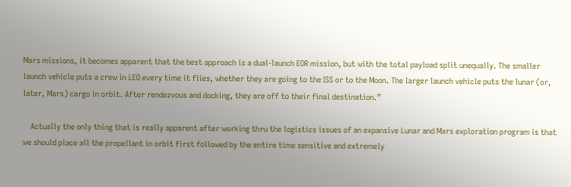Mars missions, it becomes apparent that the best approach is a dual-launch EOR mission, but with the total payload split unequally. The smaller launch vehicle puts a crew in LEO every time it flies, whether they are going to the ISS or to the Moon. The larger launch vehicle puts the lunar (or, later, Mars) cargo in orbit. After rendezvous and docking, they are off to their final destination.”

    Actually the only thing that is really apparent after working thru the logistics issues of an expansive Lunar and Mars exploration program is that we should place all the propellant in orbit first followed by the entire time sensitive and extremely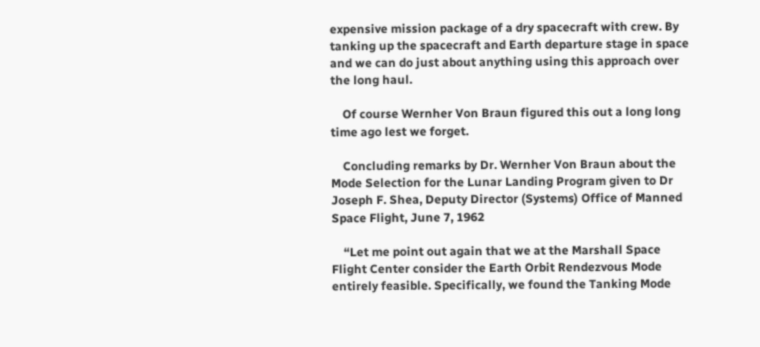expensive mission package of a dry spacecraft with crew. By tanking up the spacecraft and Earth departure stage in space and we can do just about anything using this approach over the long haul.

    Of course Wernher Von Braun figured this out a long long time ago lest we forget.

    Concluding remarks by Dr. Wernher Von Braun about the Mode Selection for the Lunar Landing Program given to Dr Joseph F. Shea, Deputy Director (Systems) Office of Manned Space Flight, June 7, 1962

    “Let me point out again that we at the Marshall Space Flight Center consider the Earth Orbit Rendezvous Mode entirely feasible. Specifically, we found the Tanking Mode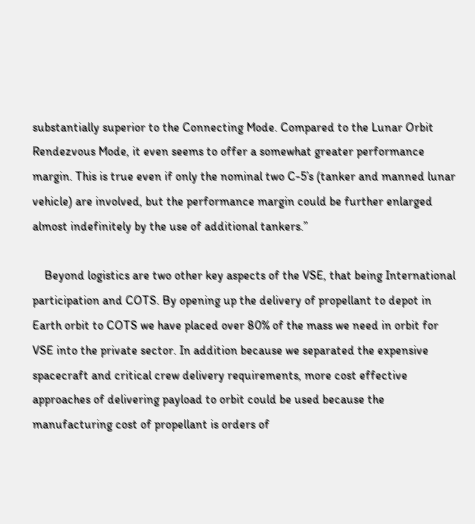substantially superior to the Connecting Mode. Compared to the Lunar Orbit Rendezvous Mode, it even seems to offer a somewhat greater performance margin. This is true even if only the nominal two C-5’s (tanker and manned lunar vehicle) are involved, but the performance margin could be further enlarged almost indefinitely by the use of additional tankers.”

    Beyond logistics are two other key aspects of the VSE, that being International participation and COTS. By opening up the delivery of propellant to depot in Earth orbit to COTS we have placed over 80% of the mass we need in orbit for VSE into the private sector. In addition because we separated the expensive spacecraft and critical crew delivery requirements, more cost effective approaches of delivering payload to orbit could be used because the manufacturing cost of propellant is orders of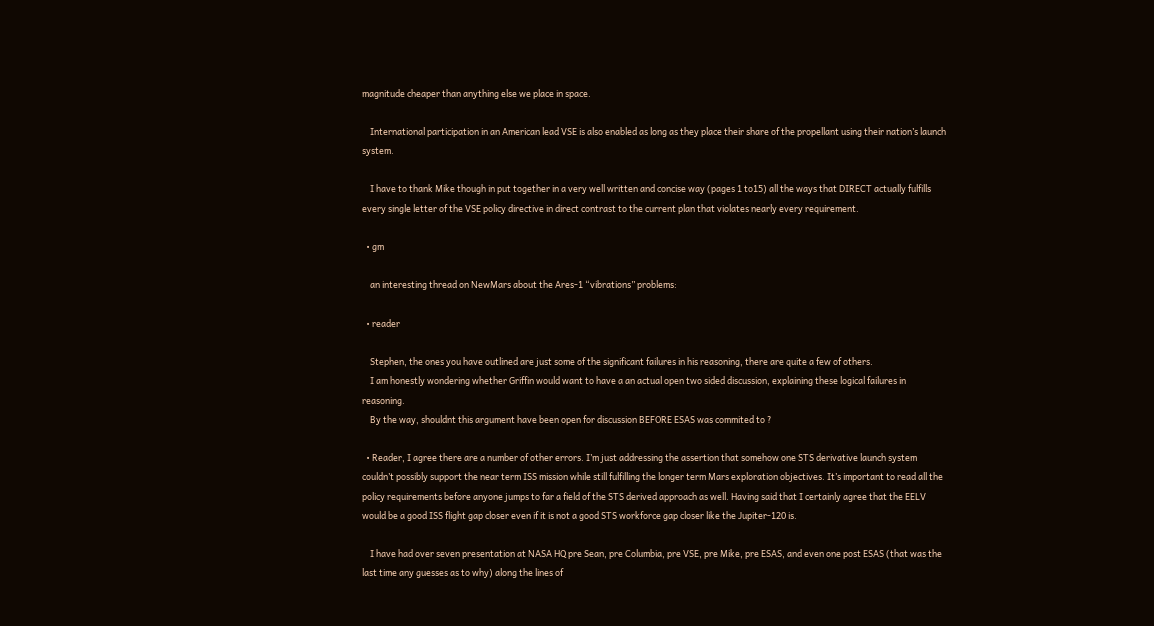magnitude cheaper than anything else we place in space.

    International participation in an American lead VSE is also enabled as long as they place their share of the propellant using their nation’s launch system.

    I have to thank Mike though in put together in a very well written and concise way (pages 1 to15) all the ways that DIRECT actually fulfills every single letter of the VSE policy directive in direct contrast to the current plan that violates nearly every requirement.

  • gm

    an interesting thread on NewMars about the Ares-1 “vibrations” problems:

  • reader

    Stephen, the ones you have outlined are just some of the significant failures in his reasoning, there are quite a few of others.
    I am honestly wondering whether Griffin would want to have a an actual open two sided discussion, explaining these logical failures in reasoning.
    By the way, shouldnt this argument have been open for discussion BEFORE ESAS was commited to ?

  • Reader, I agree there are a number of other errors. I’m just addressing the assertion that somehow one STS derivative launch system couldn’t possibly support the near term ISS mission while still fulfilling the longer term Mars exploration objectives. It’s important to read all the policy requirements before anyone jumps to far a field of the STS derived approach as well. Having said that I certainly agree that the EELV would be a good ISS flight gap closer even if it is not a good STS workforce gap closer like the Jupiter-120 is.

    I have had over seven presentation at NASA HQ pre Sean, pre Columbia, pre VSE, pre Mike, pre ESAS, and even one post ESAS (that was the last time any guesses as to why) along the lines of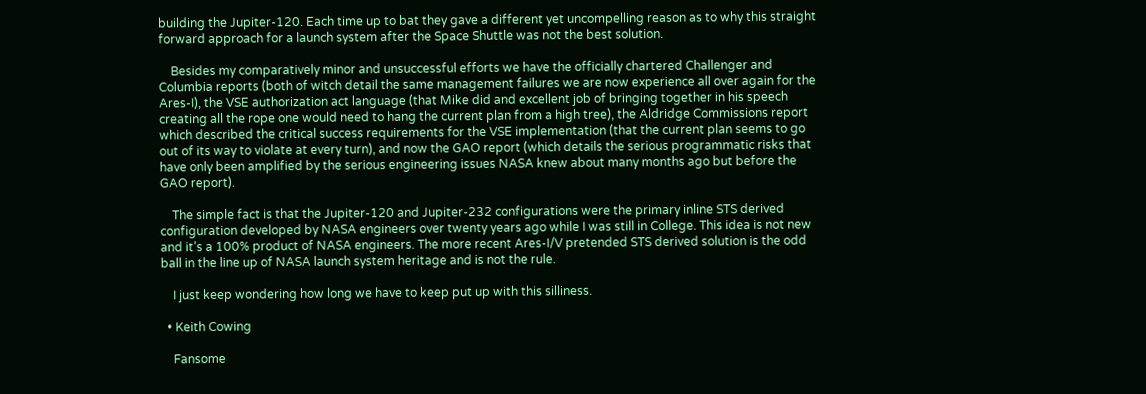building the Jupiter-120. Each time up to bat they gave a different yet uncompelling reason as to why this straight forward approach for a launch system after the Space Shuttle was not the best solution.

    Besides my comparatively minor and unsuccessful efforts we have the officially chartered Challenger and Columbia reports (both of witch detail the same management failures we are now experience all over again for the Ares-I), the VSE authorization act language (that Mike did and excellent job of bringing together in his speech creating all the rope one would need to hang the current plan from a high tree), the Aldridge Commissions report which described the critical success requirements for the VSE implementation (that the current plan seems to go out of its way to violate at every turn), and now the GAO report (which details the serious programmatic risks that have only been amplified by the serious engineering issues NASA knew about many months ago but before the GAO report).

    The simple fact is that the Jupiter-120 and Jupiter-232 configurations were the primary inline STS derived configuration developed by NASA engineers over twenty years ago while I was still in College. This idea is not new and it’s a 100% product of NASA engineers. The more recent Ares-I/V pretended STS derived solution is the odd ball in the line up of NASA launch system heritage and is not the rule.

    I just keep wondering how long we have to keep put up with this silliness.

  • Keith Cowing

    Fansome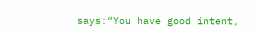says:“You have good intent,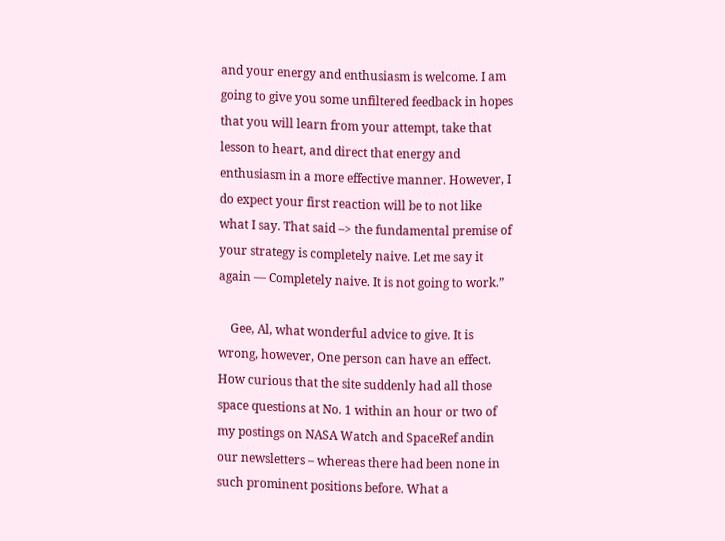and your energy and enthusiasm is welcome. I am going to give you some unfiltered feedback in hopes that you will learn from your attempt, take that lesson to heart, and direct that energy and enthusiasm in a more effective manner. However, I do expect your first reaction will be to not like what I say. That said –> the fundamental premise of your strategy is completely naive. Let me say it again — Completely naive. It is not going to work.”

    Gee, Al, what wonderful advice to give. It is wrong, however, One person can have an effect. How curious that the site suddenly had all those space questions at No. 1 within an hour or two of my postings on NASA Watch and SpaceRef andin our newsletters – whereas there had been none in such prominent positions before. What a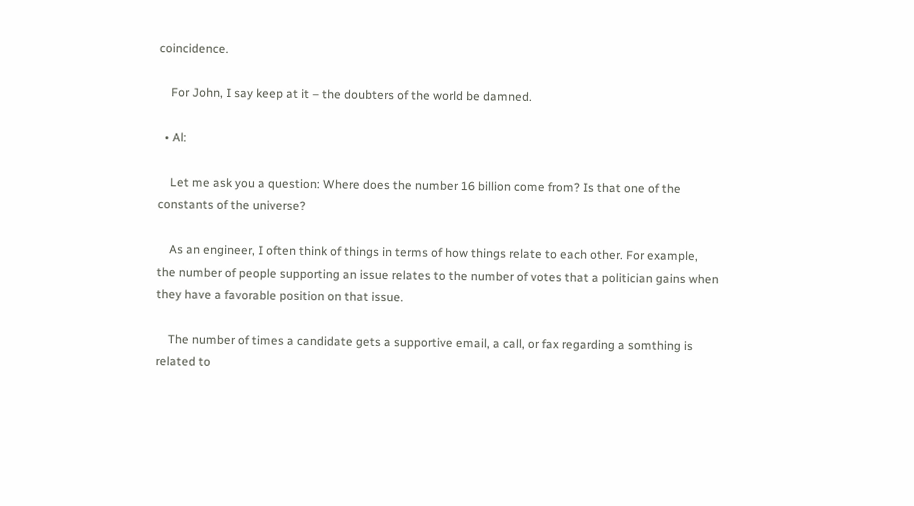coincidence.

    For John, I say keep at it – the doubters of the world be damned.

  • Al:

    Let me ask you a question: Where does the number 16 billion come from? Is that one of the constants of the universe?

    As an engineer, I often think of things in terms of how things relate to each other. For example, the number of people supporting an issue relates to the number of votes that a politician gains when they have a favorable position on that issue.

    The number of times a candidate gets a supportive email, a call, or fax regarding a somthing is related to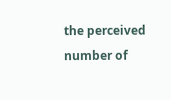the perceived number of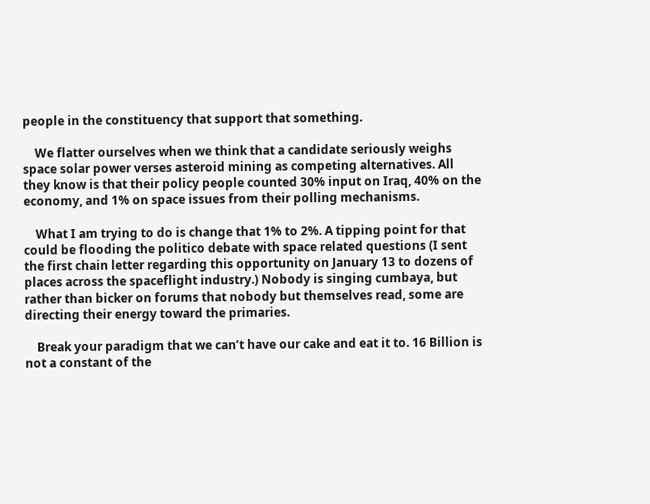people in the constituency that support that something.

    We flatter ourselves when we think that a candidate seriously weighs space solar power verses asteroid mining as competing alternatives. All they know is that their policy people counted 30% input on Iraq, 40% on the economy, and 1% on space issues from their polling mechanisms.

    What I am trying to do is change that 1% to 2%. A tipping point for that could be flooding the politico debate with space related questions (I sent the first chain letter regarding this opportunity on January 13 to dozens of places across the spaceflight industry.) Nobody is singing cumbaya, but rather than bicker on forums that nobody but themselves read, some are directing their energy toward the primaries.

    Break your paradigm that we can’t have our cake and eat it to. 16 Billion is not a constant of the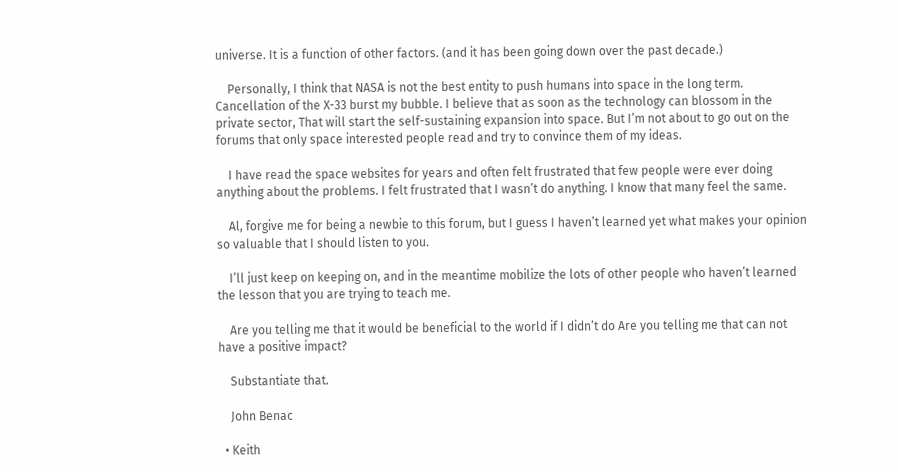universe. It is a function of other factors. (and it has been going down over the past decade.)

    Personally, I think that NASA is not the best entity to push humans into space in the long term. Cancellation of the X-33 burst my bubble. I believe that as soon as the technology can blossom in the private sector, That will start the self-sustaining expansion into space. But I’m not about to go out on the forums that only space interested people read and try to convince them of my ideas.

    I have read the space websites for years and often felt frustrated that few people were ever doing anything about the problems. I felt frustrated that I wasn’t do anything. I know that many feel the same.

    Al, forgive me for being a newbie to this forum, but I guess I haven’t learned yet what makes your opinion so valuable that I should listen to you.

    I’ll just keep on keeping on, and in the meantime mobilize the lots of other people who haven’t learned the lesson that you are trying to teach me.

    Are you telling me that it would be beneficial to the world if I didn’t do Are you telling me that can not have a positive impact?

    Substantiate that.

    John Benac

  • Keith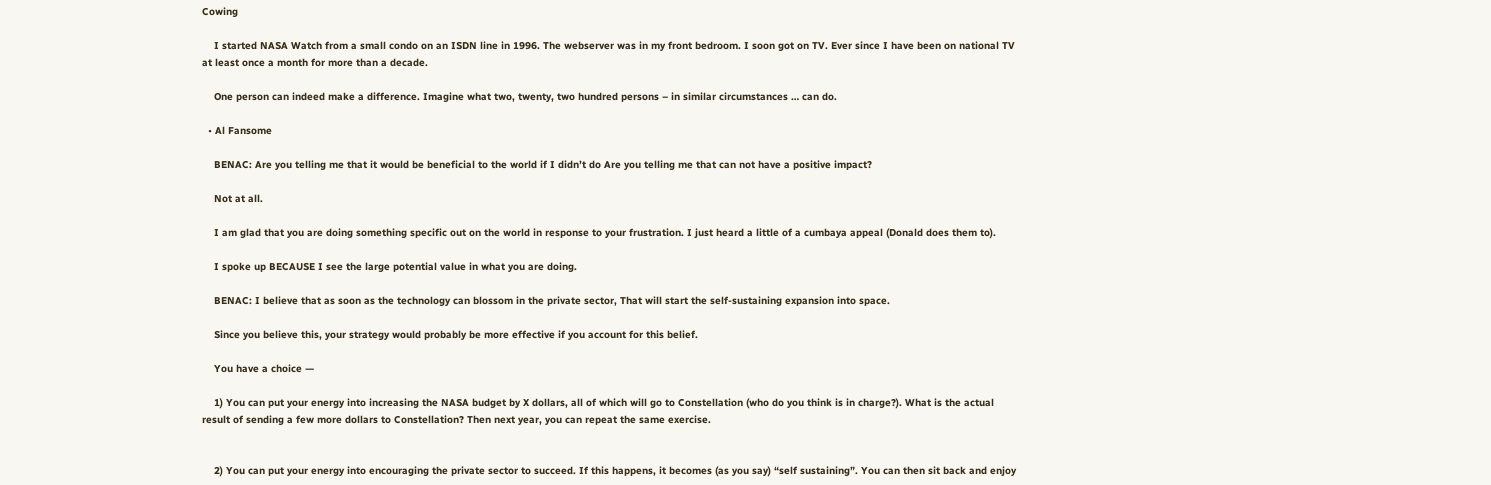Cowing

    I started NASA Watch from a small condo on an ISDN line in 1996. The webserver was in my front bedroom. I soon got on TV. Ever since I have been on national TV at least once a month for more than a decade.

    One person can indeed make a difference. Imagine what two, twenty, two hundred persons – in similar circumstances … can do.

  • Al Fansome

    BENAC: Are you telling me that it would be beneficial to the world if I didn’t do Are you telling me that can not have a positive impact?

    Not at all.

    I am glad that you are doing something specific out on the world in response to your frustration. I just heard a little of a cumbaya appeal (Donald does them to).

    I spoke up BECAUSE I see the large potential value in what you are doing.

    BENAC: I believe that as soon as the technology can blossom in the private sector, That will start the self-sustaining expansion into space.

    Since you believe this, your strategy would probably be more effective if you account for this belief.

    You have a choice —

    1) You can put your energy into increasing the NASA budget by X dollars, all of which will go to Constellation (who do you think is in charge?). What is the actual result of sending a few more dollars to Constellation? Then next year, you can repeat the same exercise.


    2) You can put your energy into encouraging the private sector to succeed. If this happens, it becomes (as you say) “self sustaining”. You can then sit back and enjoy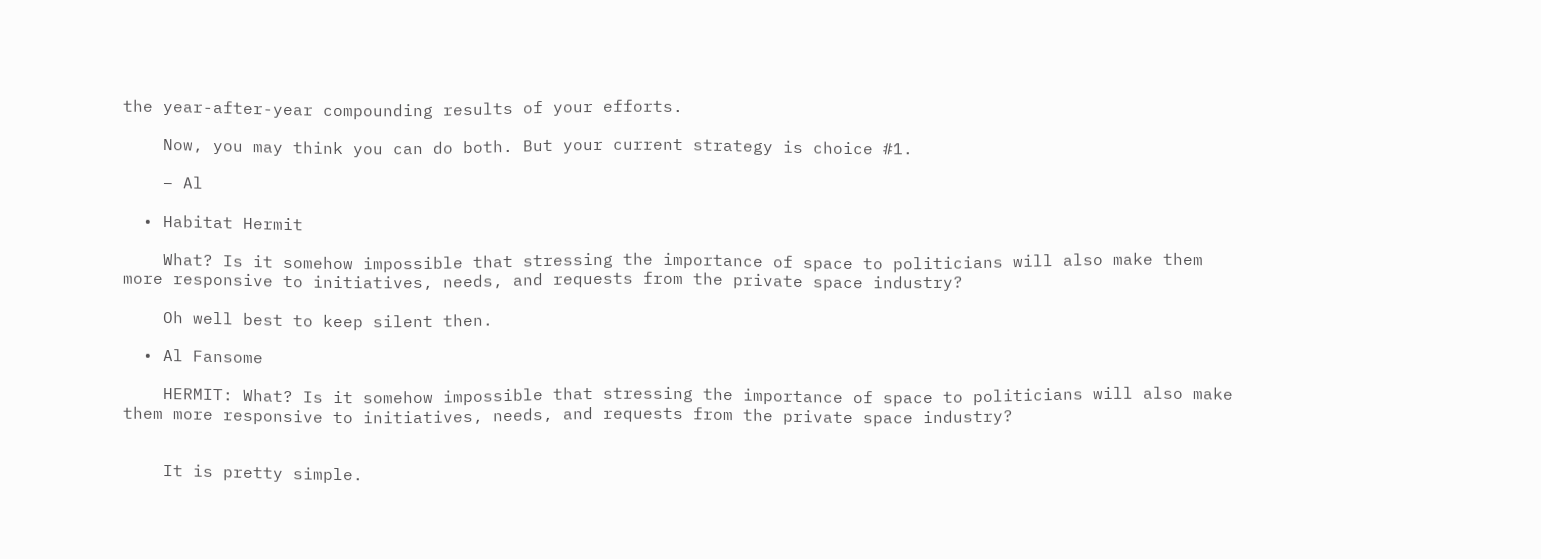the year-after-year compounding results of your efforts.

    Now, you may think you can do both. But your current strategy is choice #1.

    – Al

  • Habitat Hermit

    What? Is it somehow impossible that stressing the importance of space to politicians will also make them more responsive to initiatives, needs, and requests from the private space industry?

    Oh well best to keep silent then.

  • Al Fansome

    HERMIT: What? Is it somehow impossible that stressing the importance of space to politicians will also make them more responsive to initiatives, needs, and requests from the private space industry?


    It is pretty simple.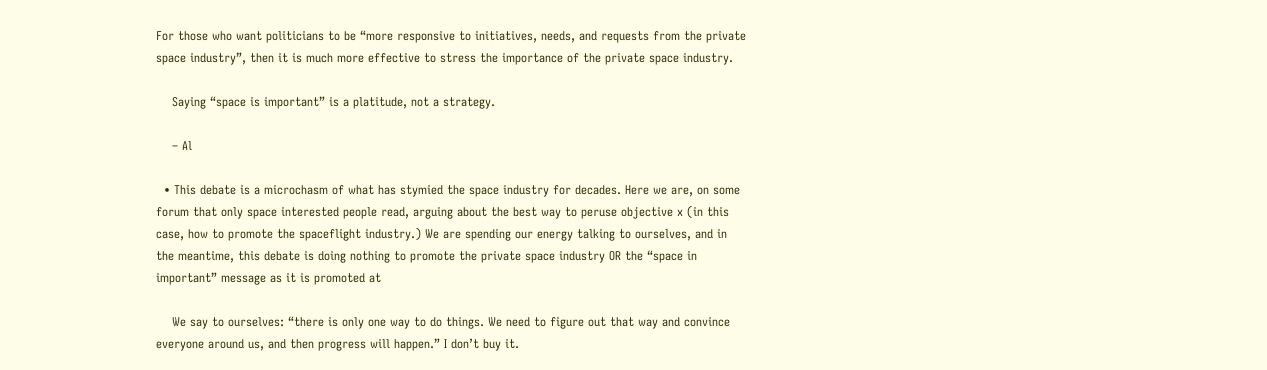For those who want politicians to be “more responsive to initiatives, needs, and requests from the private space industry”, then it is much more effective to stress the importance of the private space industry.

    Saying “space is important” is a platitude, not a strategy.

    – Al

  • This debate is a microchasm of what has stymied the space industry for decades. Here we are, on some forum that only space interested people read, arguing about the best way to peruse objective x (in this case, how to promote the spaceflight industry.) We are spending our energy talking to ourselves, and in the meantime, this debate is doing nothing to promote the private space industry OR the “space in important” message as it is promoted at

    We say to ourselves: “there is only one way to do things. We need to figure out that way and convince everyone around us, and then progress will happen.” I don’t buy it.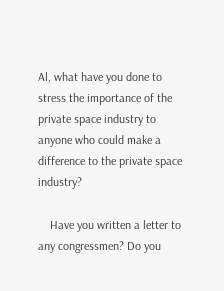Al, what have you done to stress the importance of the private space industry to anyone who could make a difference to the private space industry?

    Have you written a letter to any congressmen? Do you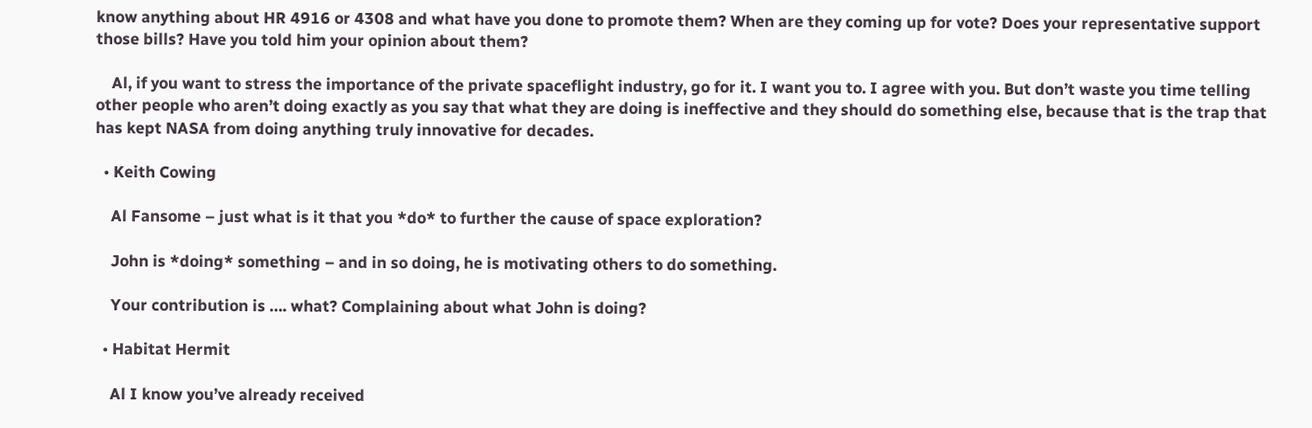know anything about HR 4916 or 4308 and what have you done to promote them? When are they coming up for vote? Does your representative support those bills? Have you told him your opinion about them?

    Al, if you want to stress the importance of the private spaceflight industry, go for it. I want you to. I agree with you. But don’t waste you time telling other people who aren’t doing exactly as you say that what they are doing is ineffective and they should do something else, because that is the trap that has kept NASA from doing anything truly innovative for decades.

  • Keith Cowing

    Al Fansome – just what is it that you *do* to further the cause of space exploration?

    John is *doing* something – and in so doing, he is motivating others to do something.

    Your contribution is …. what? Complaining about what John is doing?

  • Habitat Hermit

    Al I know you’ve already received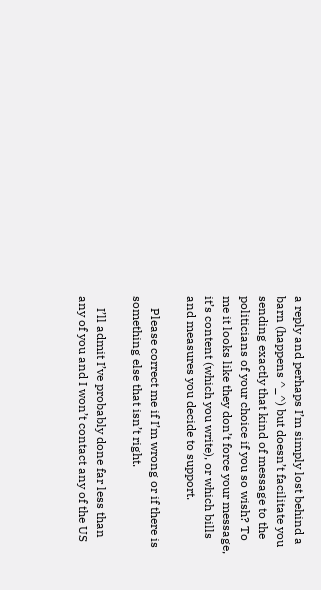a reply and perhaps I’m simply lost behind a barn (happens ^_^) but doesn’t facilitate you sending exactly that kind of message to the politicians of your choice if you so wish? To me it looks like they don’t force your message, it’s content (which you write), or which bills and measures you decide to support.

    Please correct me if I’m wrong or if there is something else that isn’t right.

    I’ll admit I’ve probably done far less than any of you and I won’t contact any of the US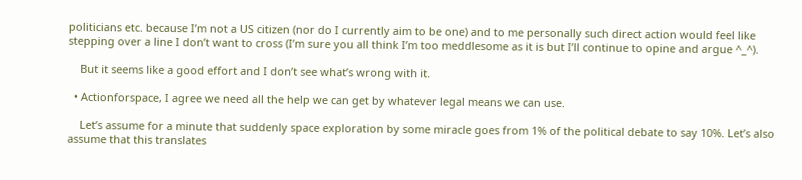politicians etc. because I’m not a US citizen (nor do I currently aim to be one) and to me personally such direct action would feel like stepping over a line I don’t want to cross (I’m sure you all think I’m too meddlesome as it is but I’ll continue to opine and argue ^_^).

    But it seems like a good effort and I don’t see what’s wrong with it.

  • Actionforspace, I agree we need all the help we can get by whatever legal means we can use.

    Let’s assume for a minute that suddenly space exploration by some miracle goes from 1% of the political debate to say 10%. Let’s also assume that this translates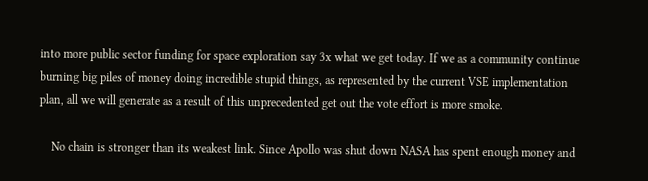into more public sector funding for space exploration say 3x what we get today. If we as a community continue burning big piles of money doing incredible stupid things, as represented by the current VSE implementation plan, all we will generate as a result of this unprecedented get out the vote effort is more smoke.

    No chain is stronger than its weakest link. Since Apollo was shut down NASA has spent enough money and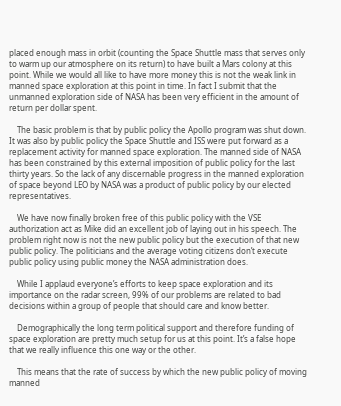placed enough mass in orbit (counting the Space Shuttle mass that serves only to warm up our atmosphere on its return) to have built a Mars colony at this point. While we would all like to have more money this is not the weak link in manned space exploration at this point in time. In fact I submit that the unmanned exploration side of NASA has been very efficient in the amount of return per dollar spent.

    The basic problem is that by public policy the Apollo program was shut down. It was also by public policy the Space Shuttle and ISS were put forward as a replacement activity for manned space exploration. The manned side of NASA has been constrained by this external imposition of public policy for the last thirty years. So the lack of any discernable progress in the manned exploration of space beyond LEO by NASA was a product of public policy by our elected representatives.

    We have now finally broken free of this public policy with the VSE authorization act as Mike did an excellent job of laying out in his speech. The problem right now is not the new public policy but the execution of that new public policy. The politicians and the average voting citizens don’t execute public policy using public money the NASA administration does.

    While I applaud everyone’s efforts to keep space exploration and its importance on the radar screen, 99% of our problems are related to bad decisions within a group of people that should care and know better.

    Demographically the long term political support and therefore funding of space exploration are pretty much setup for us at this point. It’s a false hope that we really influence this one way or the other.

    This means that the rate of success by which the new public policy of moving manned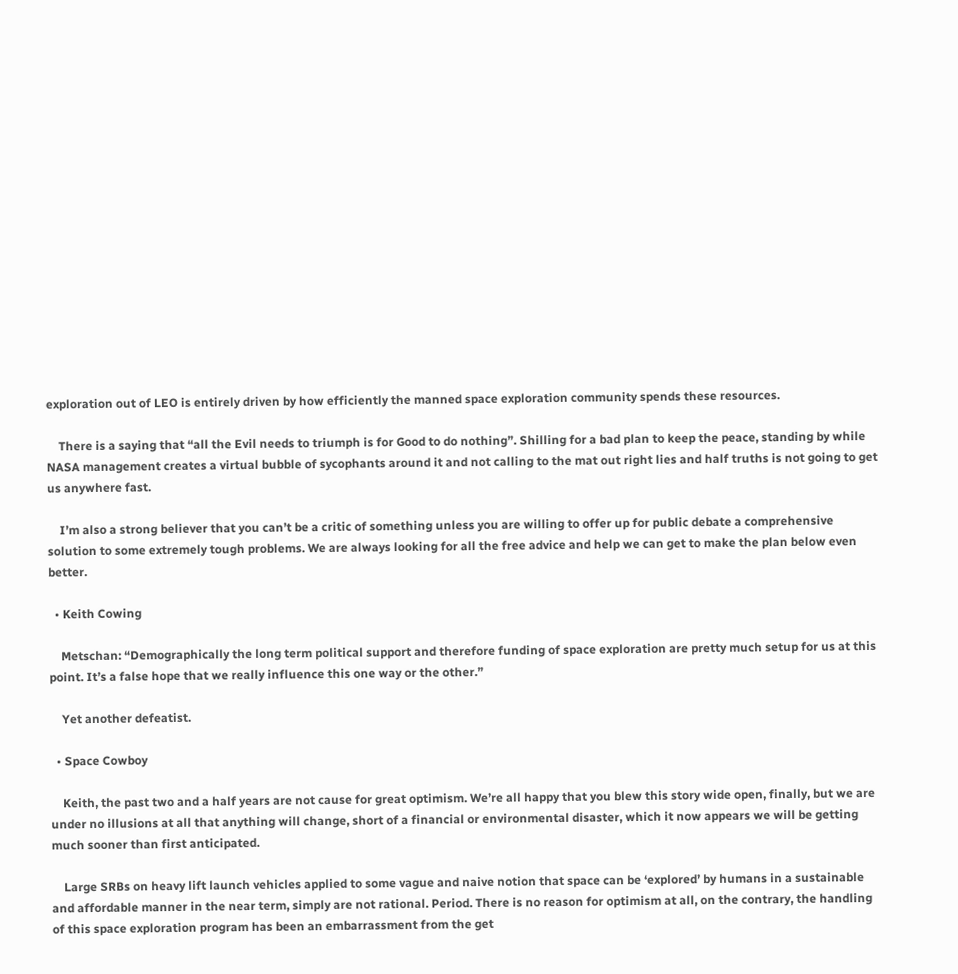exploration out of LEO is entirely driven by how efficiently the manned space exploration community spends these resources.

    There is a saying that “all the Evil needs to triumph is for Good to do nothing”. Shilling for a bad plan to keep the peace, standing by while NASA management creates a virtual bubble of sycophants around it and not calling to the mat out right lies and half truths is not going to get us anywhere fast.

    I’m also a strong believer that you can’t be a critic of something unless you are willing to offer up for public debate a comprehensive solution to some extremely tough problems. We are always looking for all the free advice and help we can get to make the plan below even better.

  • Keith Cowing

    Metschan: “Demographically the long term political support and therefore funding of space exploration are pretty much setup for us at this point. It’s a false hope that we really influence this one way or the other.”

    Yet another defeatist.

  • Space Cowboy

    Keith, the past two and a half years are not cause for great optimism. We’re all happy that you blew this story wide open, finally, but we are under no illusions at all that anything will change, short of a financial or environmental disaster, which it now appears we will be getting much sooner than first anticipated.

    Large SRBs on heavy lift launch vehicles applied to some vague and naive notion that space can be ‘explored’ by humans in a sustainable and affordable manner in the near term, simply are not rational. Period. There is no reason for optimism at all, on the contrary, the handling of this space exploration program has been an embarrassment from the get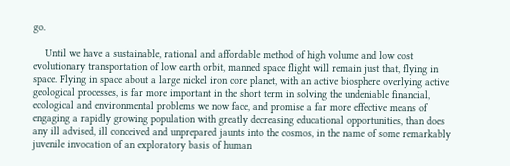go.

    Until we have a sustainable, rational and affordable method of high volume and low cost evolutionary transportation of low earth orbit, manned space flight will remain just that, flying in space. Flying in space about a large nickel iron core planet, with an active biosphere overlying active geological processes, is far more important in the short term in solving the undeniable financial, ecological and environmental problems we now face, and promise a far more effective means of engaging a rapidly growing population with greatly decreasing educational opportunities, than does any ill advised, ill conceived and unprepared jaunts into the cosmos, in the name of some remarkably juvenile invocation of an exploratory basis of human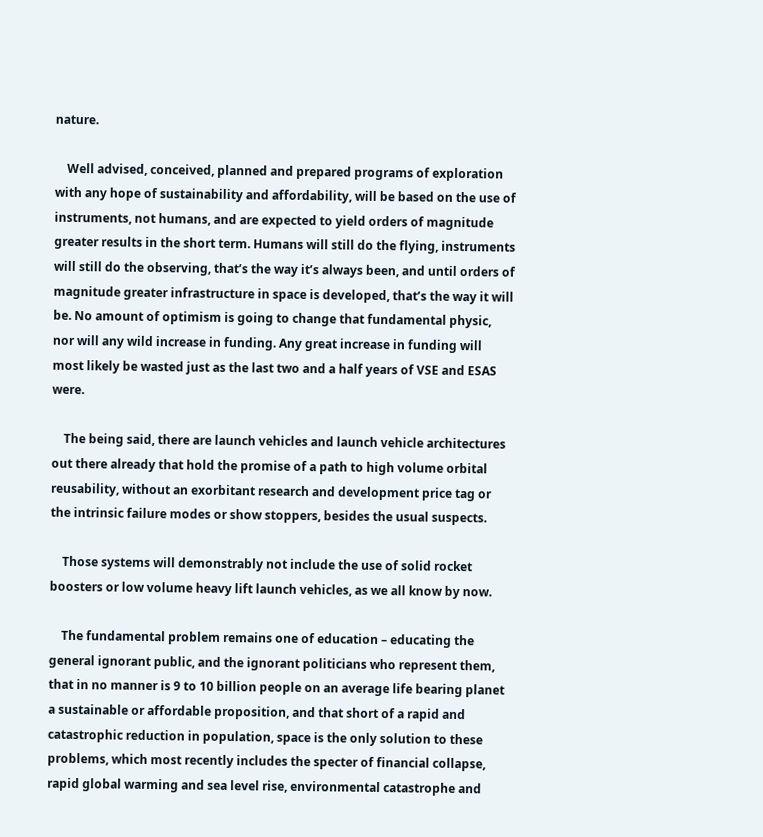nature.

    Well advised, conceived, planned and prepared programs of exploration with any hope of sustainability and affordability, will be based on the use of instruments, not humans, and are expected to yield orders of magnitude greater results in the short term. Humans will still do the flying, instruments will still do the observing, that’s the way it’s always been, and until orders of magnitude greater infrastructure in space is developed, that’s the way it will be. No amount of optimism is going to change that fundamental physic, nor will any wild increase in funding. Any great increase in funding will most likely be wasted just as the last two and a half years of VSE and ESAS were.

    The being said, there are launch vehicles and launch vehicle architectures out there already that hold the promise of a path to high volume orbital reusability, without an exorbitant research and development price tag or the intrinsic failure modes or show stoppers, besides the usual suspects.

    Those systems will demonstrably not include the use of solid rocket boosters or low volume heavy lift launch vehicles, as we all know by now.

    The fundamental problem remains one of education – educating the general ignorant public, and the ignorant politicians who represent them, that in no manner is 9 to 10 billion people on an average life bearing planet a sustainable or affordable proposition, and that short of a rapid and catastrophic reduction in population, space is the only solution to these problems, which most recently includes the specter of financial collapse, rapid global warming and sea level rise, environmental catastrophe and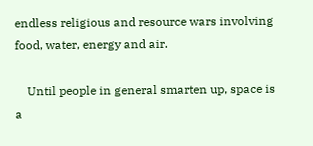endless religious and resource wars involving food, water, energy and air.

    Until people in general smarten up, space is a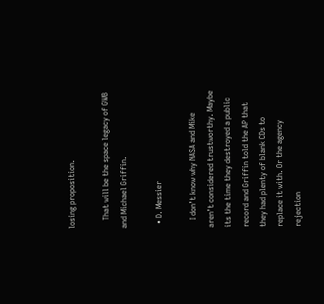losing proposition.

    That will be the space legacy of GWB and Michael Griffin.

  • D. Messier

    I don’t know why NASA and Mike aren’t considered trustworthy. Maybe its the time they destroyed a public record and Griffin told the AP that they had plenty of blank CDs to replace it with. Or the agency rejection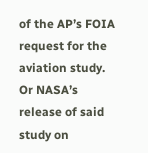of the AP’s FOIA request for the aviation study. Or NASA’s release of said study on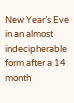New Year’s Eve in an almost indecipherable form after a 14 month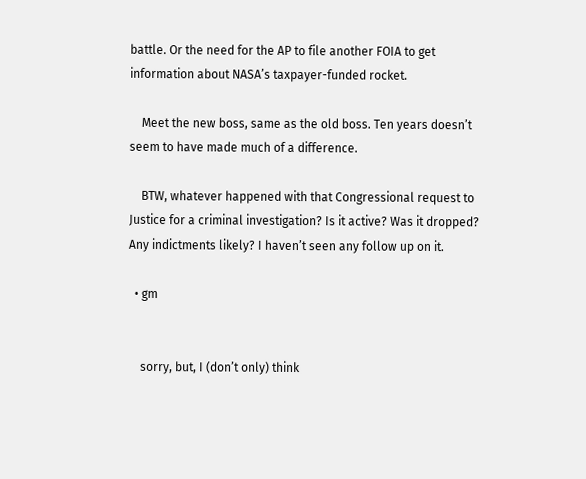battle. Or the need for the AP to file another FOIA to get information about NASA’s taxpayer-funded rocket.

    Meet the new boss, same as the old boss. Ten years doesn’t seem to have made much of a difference.

    BTW, whatever happened with that Congressional request to Justice for a criminal investigation? Is it active? Was it dropped? Any indictments likely? I haven’t seen any follow up on it.

  • gm


    sorry, but, I (don’t only) think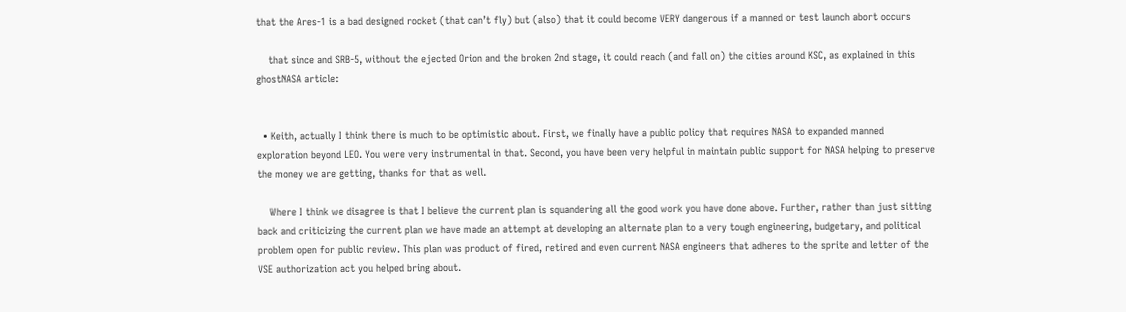that the Ares-1 is a bad designed rocket (that can’t fly) but (also) that it could become VERY dangerous if a manned or test launch abort occurs

    that since and SRB-5, without the ejected Orion and the broken 2nd stage, it could reach (and fall on) the cities around KSC, as explained in this ghostNASA article:


  • Keith, actually I think there is much to be optimistic about. First, we finally have a public policy that requires NASA to expanded manned exploration beyond LEO. You were very instrumental in that. Second, you have been very helpful in maintain public support for NASA helping to preserve the money we are getting, thanks for that as well.

    Where I think we disagree is that I believe the current plan is squandering all the good work you have done above. Further, rather than just sitting back and criticizing the current plan we have made an attempt at developing an alternate plan to a very tough engineering, budgetary, and political problem open for public review. This plan was product of fired, retired and even current NASA engineers that adheres to the sprite and letter of the VSE authorization act you helped bring about.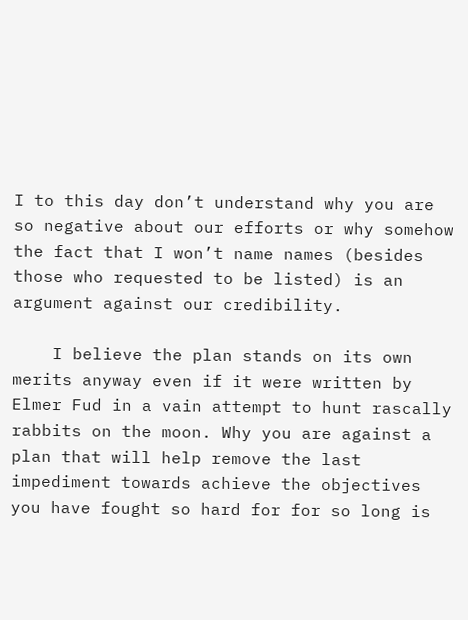I to this day don’t understand why you are so negative about our efforts or why somehow the fact that I won’t name names (besides those who requested to be listed) is an argument against our credibility.

    I believe the plan stands on its own merits anyway even if it were written by Elmer Fud in a vain attempt to hunt rascally rabbits on the moon. Why you are against a plan that will help remove the last impediment towards achieve the objectives you have fought so hard for for so long is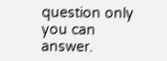question only you can answer.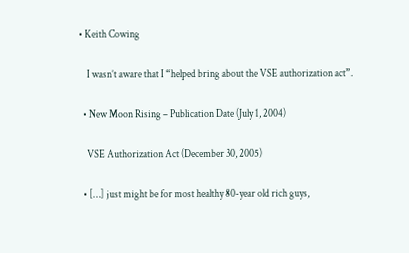• Keith Cowing

    I wasn’t aware that I “helped bring about the VSE authorization act”.

  • New Moon Rising – Publication Date (July 1, 2004)

    VSE Authorization Act (December 30, 2005)

  • […] just might be for most healthy 80-year old rich guys,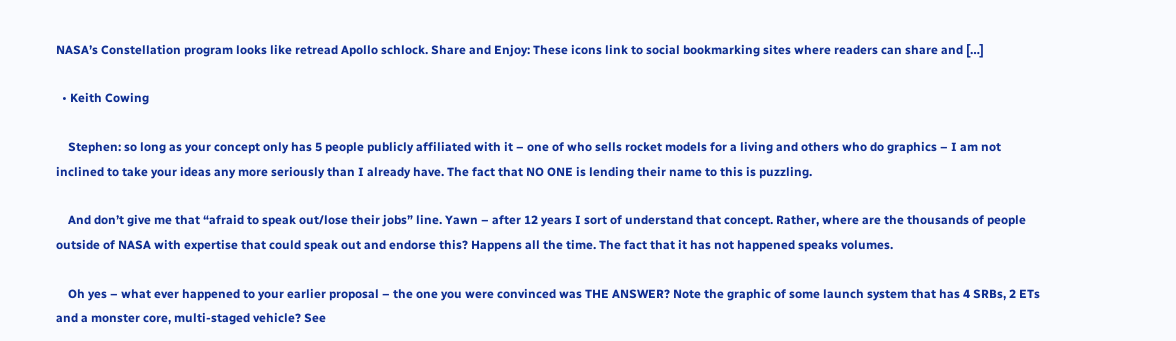NASA’s Constellation program looks like retread Apollo schlock. Share and Enjoy: These icons link to social bookmarking sites where readers can share and […]

  • Keith Cowing

    Stephen: so long as your concept only has 5 people publicly affiliated with it – one of who sells rocket models for a living and others who do graphics – I am not inclined to take your ideas any more seriously than I already have. The fact that NO ONE is lending their name to this is puzzling.

    And don’t give me that “afraid to speak out/lose their jobs” line. Yawn – after 12 years I sort of understand that concept. Rather, where are the thousands of people outside of NASA with expertise that could speak out and endorse this? Happens all the time. The fact that it has not happened speaks volumes.

    Oh yes – what ever happened to your earlier proposal – the one you were convinced was THE ANSWER? Note the graphic of some launch system that has 4 SRBs, 2 ETs and a monster core, multi-staged vehicle? See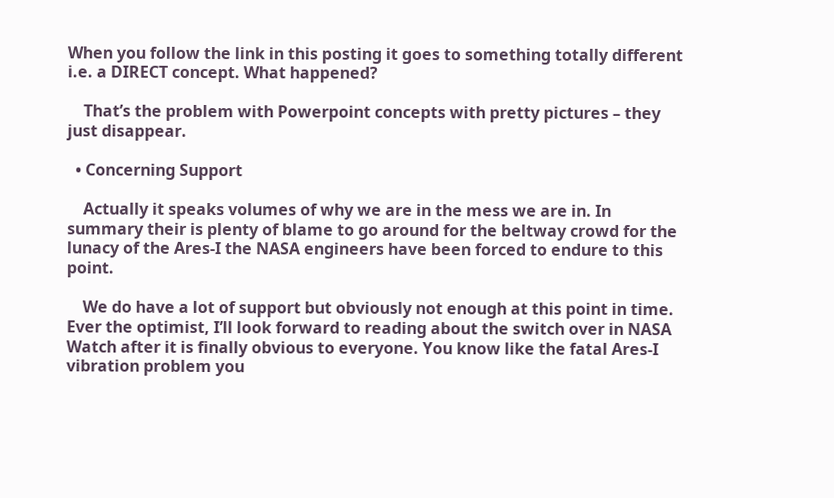When you follow the link in this posting it goes to something totally different i.e. a DIRECT concept. What happened?

    That’s the problem with Powerpoint concepts with pretty pictures – they just disappear.

  • Concerning Support

    Actually it speaks volumes of why we are in the mess we are in. In summary their is plenty of blame to go around for the beltway crowd for the lunacy of the Ares-I the NASA engineers have been forced to endure to this point.

    We do have a lot of support but obviously not enough at this point in time. Ever the optimist, I’ll look forward to reading about the switch over in NASA Watch after it is finally obvious to everyone. You know like the fatal Ares-I vibration problem you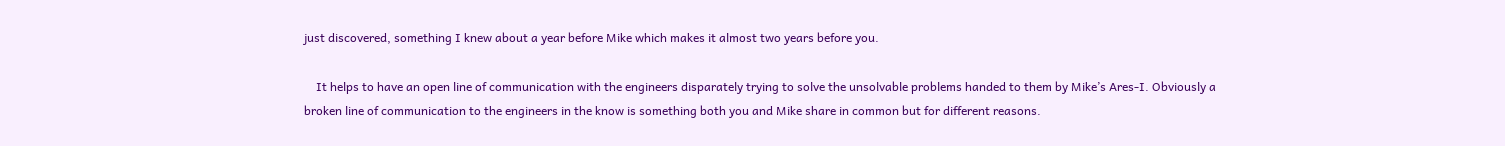just discovered, something I knew about a year before Mike which makes it almost two years before you.

    It helps to have an open line of communication with the engineers disparately trying to solve the unsolvable problems handed to them by Mike’s Ares-I. Obviously a broken line of communication to the engineers in the know is something both you and Mike share in common but for different reasons.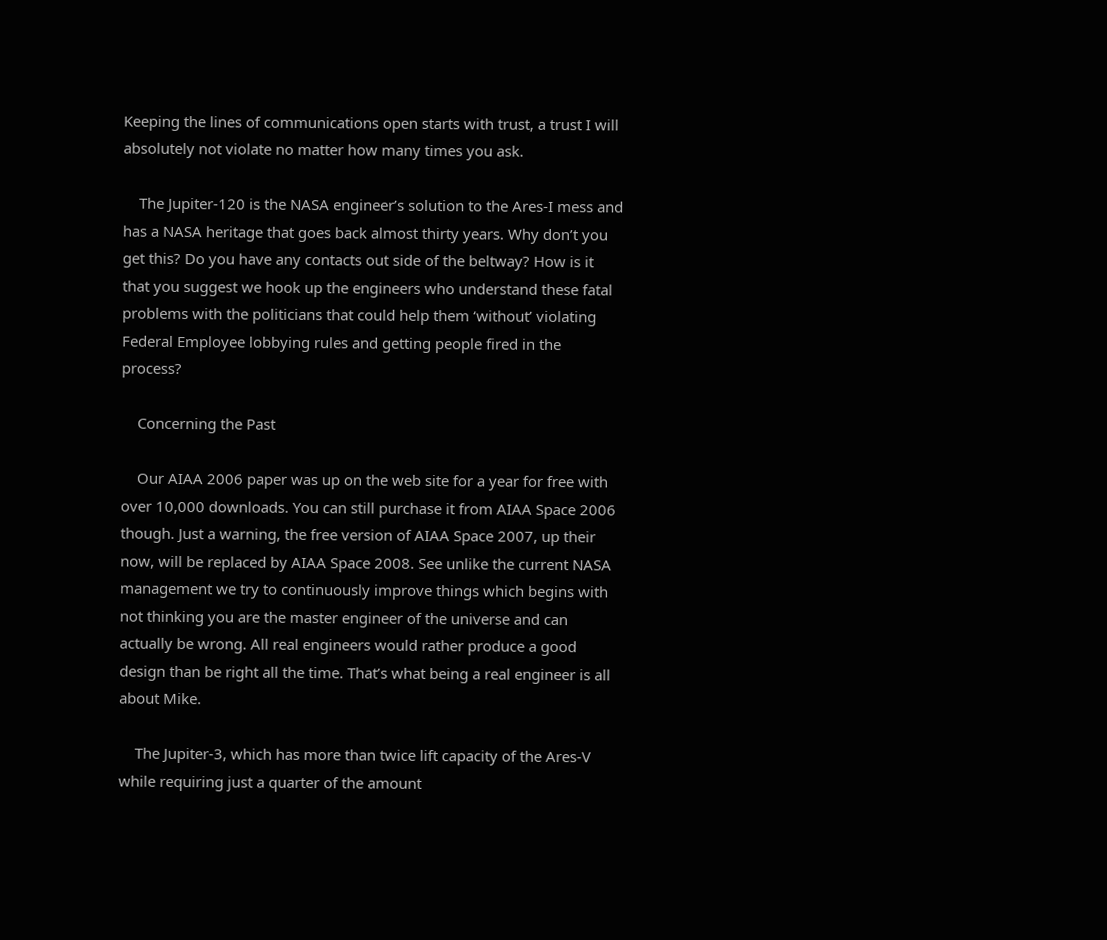Keeping the lines of communications open starts with trust, a trust I will absolutely not violate no matter how many times you ask.

    The Jupiter-120 is the NASA engineer’s solution to the Ares-I mess and has a NASA heritage that goes back almost thirty years. Why don’t you get this? Do you have any contacts out side of the beltway? How is it that you suggest we hook up the engineers who understand these fatal problems with the politicians that could help them ‘without’ violating Federal Employee lobbying rules and getting people fired in the process?

    Concerning the Past

    Our AIAA 2006 paper was up on the web site for a year for free with over 10,000 downloads. You can still purchase it from AIAA Space 2006 though. Just a warning, the free version of AIAA Space 2007, up their now, will be replaced by AIAA Space 2008. See unlike the current NASA management we try to continuously improve things which begins with not thinking you are the master engineer of the universe and can actually be wrong. All real engineers would rather produce a good design than be right all the time. That’s what being a real engineer is all about Mike.

    The Jupiter-3, which has more than twice lift capacity of the Ares-V while requiring just a quarter of the amount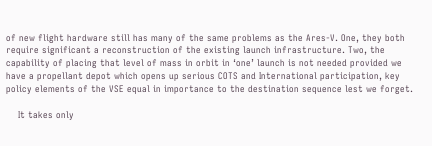of new flight hardware still has many of the same problems as the Ares-V. One, they both require significant a reconstruction of the existing launch infrastructure. Two, the capability of placing that level of mass in orbit in ‘one’ launch is not needed provided we have a propellant depot which opens up serious COTS and International participation, key policy elements of the VSE equal in importance to the destination sequence lest we forget.

    It takes only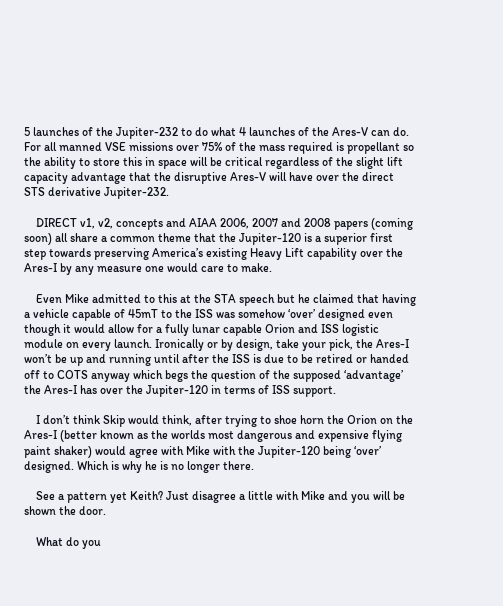5 launches of the Jupiter-232 to do what 4 launches of the Ares-V can do. For all manned VSE missions over 75% of the mass required is propellant so the ability to store this in space will be critical regardless of the slight lift capacity advantage that the disruptive Ares-V will have over the direct STS derivative Jupiter-232.

    DIRECT v1, v2, concepts and AIAA 2006, 2007 and 2008 papers (coming soon) all share a common theme that the Jupiter-120 is a superior first step towards preserving America’s existing Heavy Lift capability over the Ares-I by any measure one would care to make.

    Even Mike admitted to this at the STA speech but he claimed that having a vehicle capable of 45mT to the ISS was somehow ‘over’ designed even though it would allow for a fully lunar capable Orion and ISS logistic module on every launch. Ironically or by design, take your pick, the Ares-I won’t be up and running until after the ISS is due to be retired or handed off to COTS anyway which begs the question of the supposed ‘advantage’ the Ares-I has over the Jupiter-120 in terms of ISS support.

    I don’t think Skip would think, after trying to shoe horn the Orion on the Ares-I (better known as the worlds most dangerous and expensive flying paint shaker) would agree with Mike with the Jupiter-120 being ‘over’ designed. Which is why he is no longer there.

    See a pattern yet Keith? Just disagree a little with Mike and you will be shown the door.

    What do you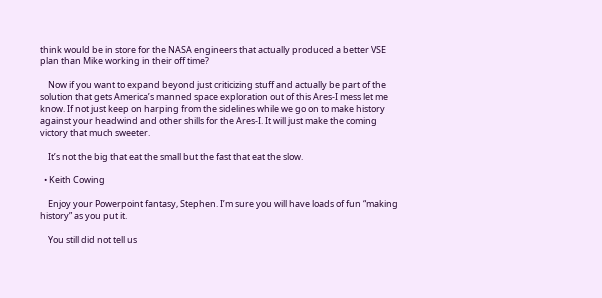think would be in store for the NASA engineers that actually produced a better VSE plan than Mike working in their off time?

    Now if you want to expand beyond just criticizing stuff and actually be part of the solution that gets America’s manned space exploration out of this Ares-I mess let me know. If not just keep on harping from the sidelines while we go on to make history against your headwind and other shills for the Ares-I. It will just make the coming victory that much sweeter.

    It’s not the big that eat the small but the fast that eat the slow.

  • Keith Cowing

    Enjoy your Powerpoint fantasy, Stephen. I’m sure you will have loads of fun “making history” as you put it.

    You still did not tell us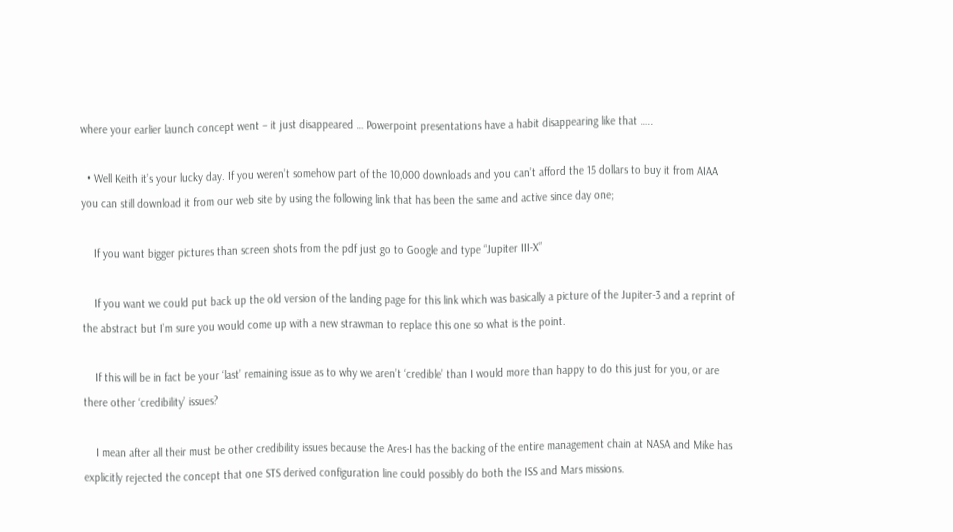where your earlier launch concept went – it just disappeared … Powerpoint presentations have a habit disappearing like that …..

  • Well Keith it’s your lucky day. If you weren’t somehow part of the 10,000 downloads and you can’t afford the 15 dollars to buy it from AIAA you can still download it from our web site by using the following link that has been the same and active since day one;

    If you want bigger pictures than screen shots from the pdf just go to Google and type “Jupiter III-X”

    If you want we could put back up the old version of the landing page for this link which was basically a picture of the Jupiter-3 and a reprint of the abstract but I’m sure you would come up with a new strawman to replace this one so what is the point.

    If this will be in fact be your ‘last’ remaining issue as to why we aren’t ‘credible’ than I would more than happy to do this just for you, or are there other ‘credibility’ issues?

    I mean after all their must be other credibility issues because the Ares-I has the backing of the entire management chain at NASA and Mike has explicitly rejected the concept that one STS derived configuration line could possibly do both the ISS and Mars missions.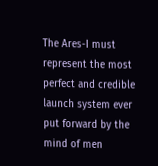The Ares-I must represent the most perfect and credible launch system ever put forward by the mind of men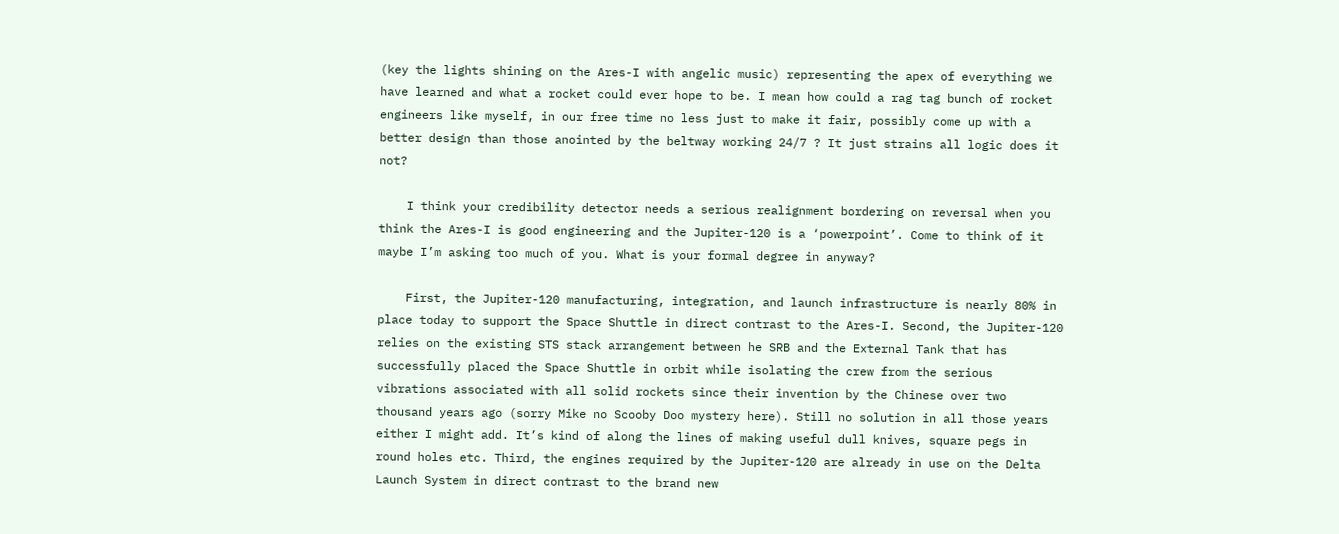(key the lights shining on the Ares-I with angelic music) representing the apex of everything we have learned and what a rocket could ever hope to be. I mean how could a rag tag bunch of rocket engineers like myself, in our free time no less just to make it fair, possibly come up with a better design than those anointed by the beltway working 24/7 ? It just strains all logic does it not?

    I think your credibility detector needs a serious realignment bordering on reversal when you think the Ares-I is good engineering and the Jupiter-120 is a ‘powerpoint’. Come to think of it maybe I’m asking too much of you. What is your formal degree in anyway?

    First, the Jupiter-120 manufacturing, integration, and launch infrastructure is nearly 80% in place today to support the Space Shuttle in direct contrast to the Ares-I. Second, the Jupiter-120 relies on the existing STS stack arrangement between he SRB and the External Tank that has successfully placed the Space Shuttle in orbit while isolating the crew from the serious vibrations associated with all solid rockets since their invention by the Chinese over two thousand years ago (sorry Mike no Scooby Doo mystery here). Still no solution in all those years either I might add. It’s kind of along the lines of making useful dull knives, square pegs in round holes etc. Third, the engines required by the Jupiter-120 are already in use on the Delta Launch System in direct contrast to the brand new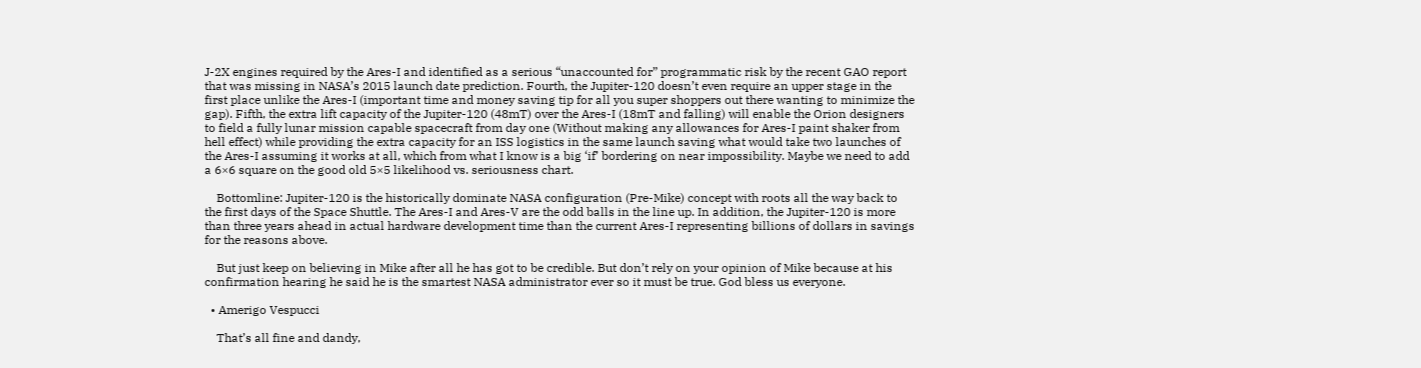J-2X engines required by the Ares-I and identified as a serious “unaccounted for” programmatic risk by the recent GAO report that was missing in NASA’s 2015 launch date prediction. Fourth, the Jupiter-120 doesn’t even require an upper stage in the first place unlike the Ares-I (important time and money saving tip for all you super shoppers out there wanting to minimize the gap). Fifth, the extra lift capacity of the Jupiter-120 (48mT) over the Ares-I (18mT and falling) will enable the Orion designers to field a fully lunar mission capable spacecraft from day one (Without making any allowances for Ares-I paint shaker from hell effect) while providing the extra capacity for an ISS logistics in the same launch saving what would take two launches of the Ares-I assuming it works at all, which from what I know is a big ‘if’ bordering on near impossibility. Maybe we need to add a 6×6 square on the good old 5×5 likelihood vs. seriousness chart.

    Bottomline: Jupiter-120 is the historically dominate NASA configuration (Pre-Mike) concept with roots all the way back to the first days of the Space Shuttle. The Ares-I and Ares-V are the odd balls in the line up. In addition, the Jupiter-120 is more than three years ahead in actual hardware development time than the current Ares-I representing billions of dollars in savings for the reasons above.

    But just keep on believing in Mike after all he has got to be credible. But don’t rely on your opinion of Mike because at his confirmation hearing he said he is the smartest NASA administrator ever so it must be true. God bless us everyone.

  • Amerigo Vespucci

    That’s all fine and dandy,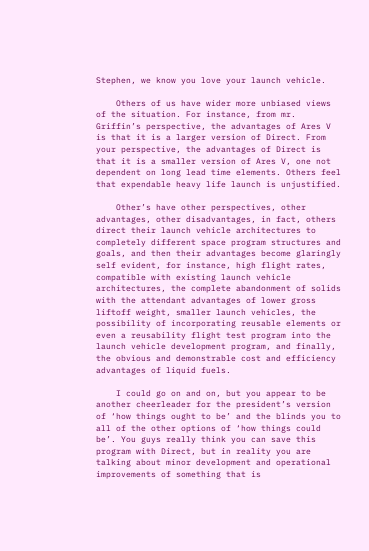Stephen, we know you love your launch vehicle.

    Others of us have wider more unbiased views of the situation. For instance, from mr. Griffin’s perspective, the advantages of Ares V is that it is a larger version of Direct. From your perspective, the advantages of Direct is that it is a smaller version of Ares V, one not dependent on long lead time elements. Others feel that expendable heavy life launch is unjustified.

    Other’s have other perspectives, other advantages, other disadvantages, in fact, others direct their launch vehicle architectures to completely different space program structures and goals, and then their advantages become glaringly self evident, for instance, high flight rates, compatible with existing launch vehicle architectures, the complete abandonment of solids with the attendant advantages of lower gross liftoff weight, smaller launch vehicles, the possibility of incorporating reusable elements or even a reusability flight test program into the launch vehicle development program, and finally, the obvious and demonstrable cost and efficiency advantages of liquid fuels.

    I could go on and on, but you appear to be another cheerleader for the president’s version of ‘how things ought to be’ and the blinds you to all of the other options of ‘how things could be’. You guys really think you can save this program with Direct, but in reality you are talking about minor development and operational improvements of something that is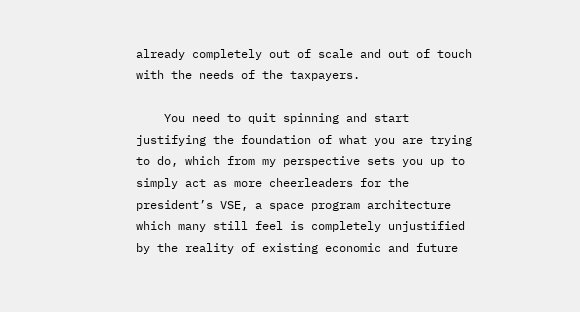already completely out of scale and out of touch with the needs of the taxpayers.

    You need to quit spinning and start justifying the foundation of what you are trying to do, which from my perspective sets you up to simply act as more cheerleaders for the president’s VSE, a space program architecture which many still feel is completely unjustified by the reality of existing economic and future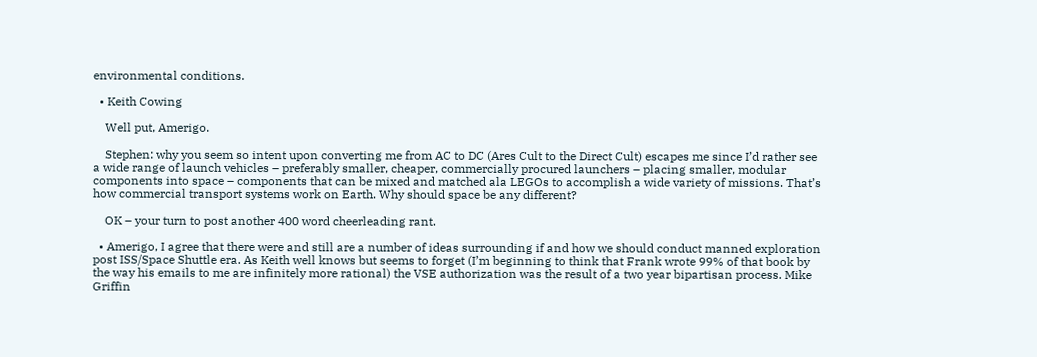environmental conditions.

  • Keith Cowing

    Well put, Amerigo.

    Stephen: why you seem so intent upon converting me from AC to DC (Ares Cult to the Direct Cult) escapes me since I’d rather see a wide range of launch vehicles – preferably smaller, cheaper, commercially procured launchers – placing smaller, modular components into space – components that can be mixed and matched ala LEGOs to accomplish a wide variety of missions. That’s how commercial transport systems work on Earth. Why should space be any different?

    OK – your turn to post another 400 word cheerleading rant.

  • Amerigo, I agree that there were and still are a number of ideas surrounding if and how we should conduct manned exploration post ISS/Space Shuttle era. As Keith well knows but seems to forget (I’m beginning to think that Frank wrote 99% of that book by the way his emails to me are infinitely more rational) the VSE authorization was the result of a two year bipartisan process. Mike Griffin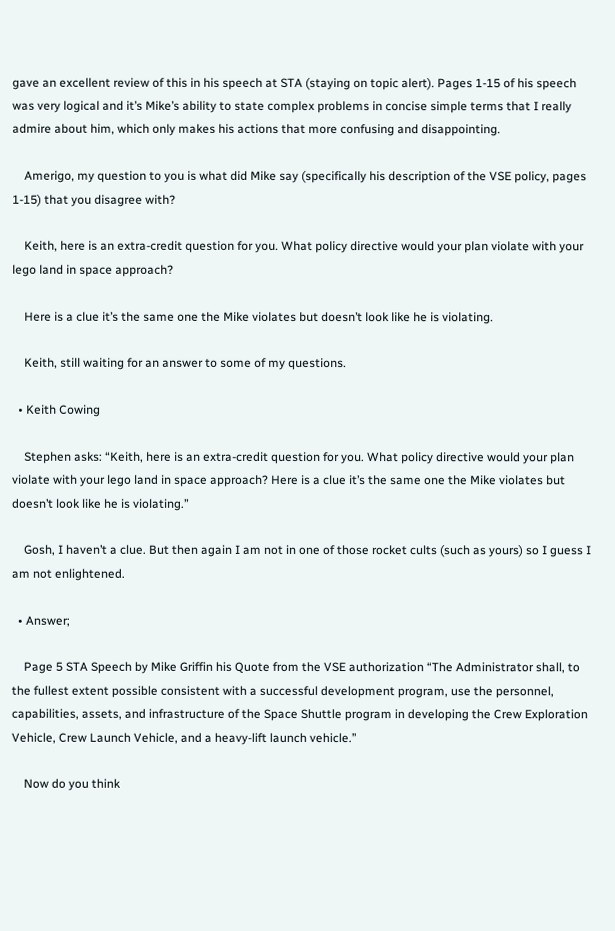gave an excellent review of this in his speech at STA (staying on topic alert). Pages 1-15 of his speech was very logical and it’s Mike’s ability to state complex problems in concise simple terms that I really admire about him, which only makes his actions that more confusing and disappointing.

    Amerigo, my question to you is what did Mike say (specifically his description of the VSE policy, pages 1-15) that you disagree with?

    Keith, here is an extra-credit question for you. What policy directive would your plan violate with your lego land in space approach?

    Here is a clue it’s the same one the Mike violates but doesn’t look like he is violating.

    Keith, still waiting for an answer to some of my questions.

  • Keith Cowing

    Stephen asks: “Keith, here is an extra-credit question for you. What policy directive would your plan violate with your lego land in space approach? Here is a clue it’s the same one the Mike violates but doesn’t look like he is violating.”

    Gosh, I haven’t a clue. But then again I am not in one of those rocket cults (such as yours) so I guess I am not enlightened.

  • Answer;

    Page 5 STA Speech by Mike Griffin his Quote from the VSE authorization “The Administrator shall, to the fullest extent possible consistent with a successful development program, use the personnel, capabilities, assets, and infrastructure of the Space Shuttle program in developing the Crew Exploration Vehicle, Crew Launch Vehicle, and a heavy-lift launch vehicle.”

    Now do you think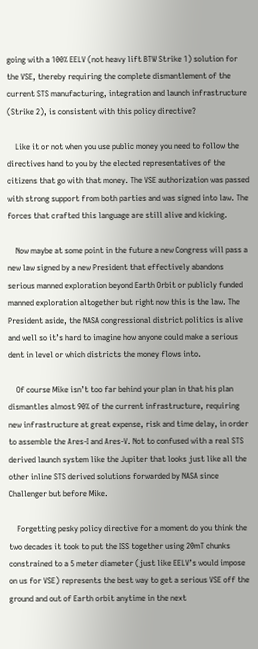going with a 100% EELV (not heavy lift BTW Strike 1) solution for the VSE, thereby requiring the complete dismantlement of the current STS manufacturing, integration and launch infrastructure (Strike 2), is consistent with this policy directive?

    Like it or not when you use public money you need to follow the directives hand to you by the elected representatives of the citizens that go with that money. The VSE authorization was passed with strong support from both parties and was signed into law. The forces that crafted this language are still alive and kicking.

    Now maybe at some point in the future a new Congress will pass a new law signed by a new President that effectively abandons serious manned exploration beyond Earth Orbit or publicly funded manned exploration altogether but right now this is the law. The President aside, the NASA congressional district politics is alive and well so it’s hard to imagine how anyone could make a serious dent in level or which districts the money flows into.

    Of course Mike isn’t too far behind your plan in that his plan dismantles almost 90% of the current infrastructure, requiring new infrastructure at great expense, risk and time delay, in order to assemble the Ares-I and Ares-V. Not to confused with a real STS derived launch system like the Jupiter that looks just like all the other inline STS derived solutions forwarded by NASA since Challenger but before Mike.

    Forgetting pesky policy directive for a moment do you think the two decades it took to put the ISS together using 20mT chunks constrained to a 5 meter diameter (just like EELV’s would impose on us for VSE) represents the best way to get a serious VSE off the ground and out of Earth orbit anytime in the next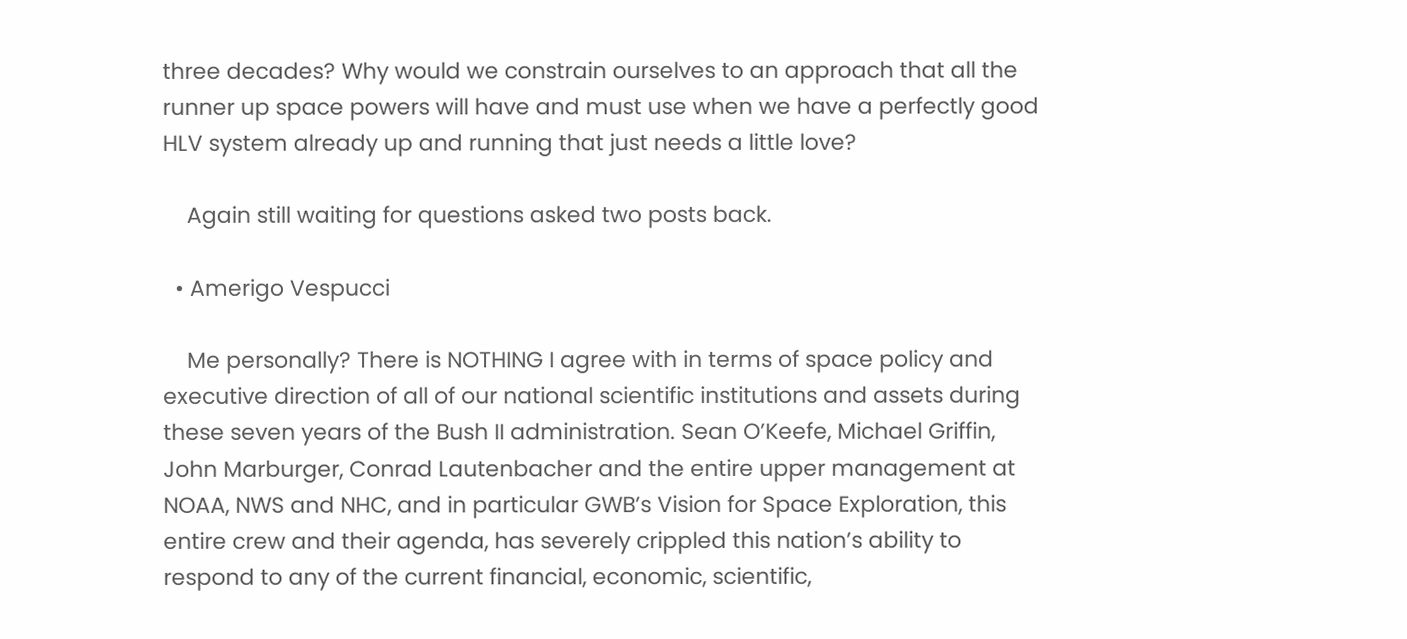three decades? Why would we constrain ourselves to an approach that all the runner up space powers will have and must use when we have a perfectly good HLV system already up and running that just needs a little love?

    Again still waiting for questions asked two posts back.

  • Amerigo Vespucci

    Me personally? There is NOTHING I agree with in terms of space policy and executive direction of all of our national scientific institutions and assets during these seven years of the Bush II administration. Sean O’Keefe, Michael Griffin, John Marburger, Conrad Lautenbacher and the entire upper management at NOAA, NWS and NHC, and in particular GWB’s Vision for Space Exploration, this entire crew and their agenda, has severely crippled this nation’s ability to respond to any of the current financial, economic, scientific,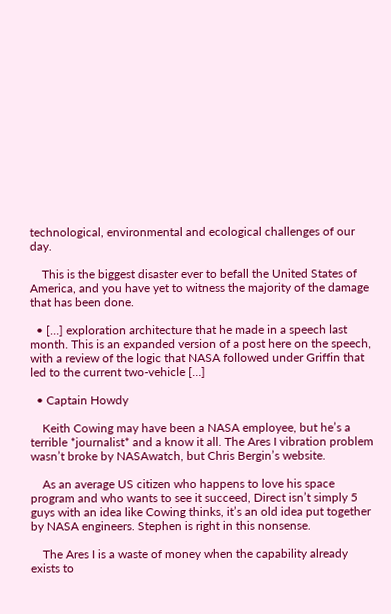technological, environmental and ecological challenges of our day.

    This is the biggest disaster ever to befall the United States of America, and you have yet to witness the majority of the damage that has been done.

  • […] exploration architecture that he made in a speech last month. This is an expanded version of a post here on the speech, with a review of the logic that NASA followed under Griffin that led to the current two-vehicle […]

  • Captain Howdy

    Keith Cowing may have been a NASA employee, but he’s a terrible *journalist* and a know it all. The Ares I vibration problem wasn’t broke by NASAwatch, but Chris Bergin’s website.

    As an average US citizen who happens to love his space program and who wants to see it succeed, Direct isn’t simply 5 guys with an idea like Cowing thinks, it’s an old idea put together by NASA engineers. Stephen is right in this nonsense.

    The Ares I is a waste of money when the capability already exists to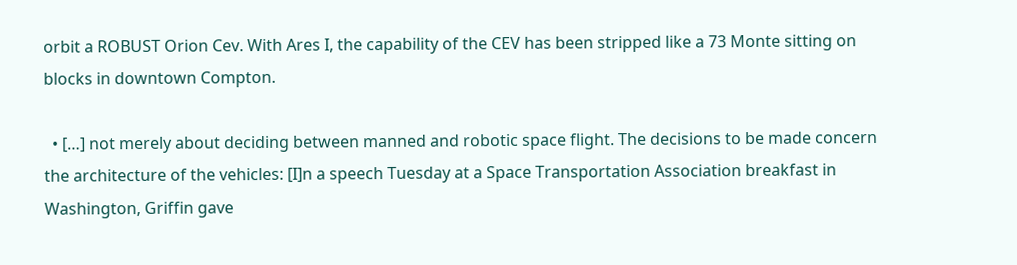orbit a ROBUST Orion Cev. With Ares I, the capability of the CEV has been stripped like a 73 Monte sitting on blocks in downtown Compton.

  • […] not merely about deciding between manned and robotic space flight. The decisions to be made concern the architecture of the vehicles: [I]n a speech Tuesday at a Space Transportation Association breakfast in Washington, Griffin gave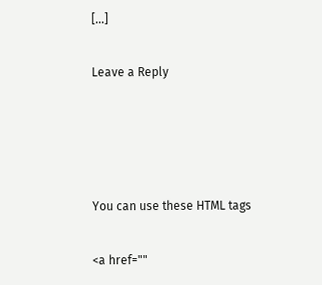[…]

Leave a Reply




You can use these HTML tags

<a href=""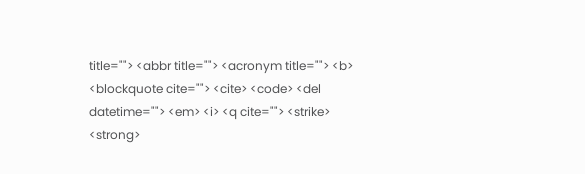title=""> <abbr title=""> <acronym title=""> <b> <blockquote cite=""> <cite> <code> <del datetime=""> <em> <i> <q cite=""> <strike> <strong>